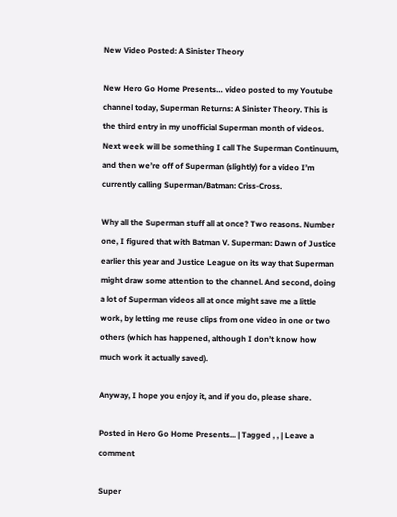New Video Posted: A Sinister Theory

New Hero Go Home Presents… video posted to my Youtube channel today, Superman Returns: A Sinister Theory. This is the third entry in my unofficial Superman month of videos. Next week will be something I call The Superman Continuum, and then we’re off of Superman (slightly) for a video I’m currently calling Superman/Batman: Criss-Cross.

Why all the Superman stuff all at once? Two reasons. Number one, I figured that with Batman V. Superman: Dawn of Justice earlier this year and Justice League on its way that Superman might draw some attention to the channel. And second, doing a lot of Superman videos all at once might save me a little work, by letting me reuse clips from one video in one or two others (which has happened, although I don’t know how much work it actually saved).

Anyway, I hope you enjoy it, and if you do, please share.

Posted in Hero Go Home Presents... | Tagged , , | Leave a comment

Super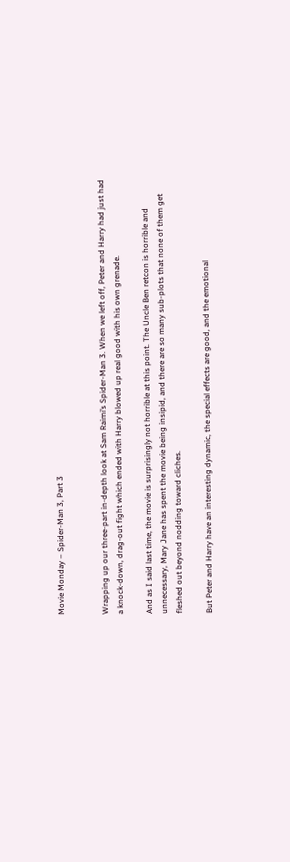Movie Monday – Spider-Man 3, Part 3


Wrapping up our three-part in-depth look at Sam Raimi’s Spider-Man 3. When we left off, Peter and Harry had just had a knock-down, drag-out fight which ended with Harry blowed up real good with his own grenade.

And as I said last time, the movie is surprisingly not horrible at this point. The Uncle Ben retcon is horrible and unnecessary, Mary Jane has spent the movie being insipid, and there are so many sub-plots that none of them get fleshed out beyond nodding toward cliches.

But Peter and Harry have an interesting dynamic, the special effects are good, and the emotional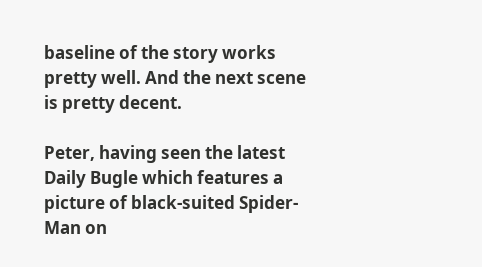baseline of the story works pretty well. And the next scene is pretty decent.

Peter, having seen the latest Daily Bugle which features a picture of black-suited Spider-Man on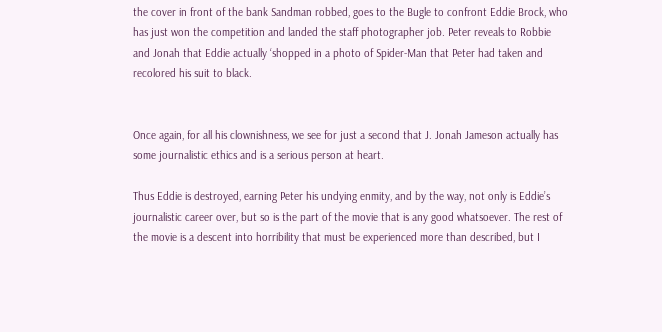the cover in front of the bank Sandman robbed, goes to the Bugle to confront Eddie Brock, who has just won the competition and landed the staff photographer job. Peter reveals to Robbie and Jonah that Eddie actually ‘shopped in a photo of Spider-Man that Peter had taken and recolored his suit to black.


Once again, for all his clownishness, we see for just a second that J. Jonah Jameson actually has some journalistic ethics and is a serious person at heart.

Thus Eddie is destroyed, earning Peter his undying enmity, and by the way, not only is Eddie’s journalistic career over, but so is the part of the movie that is any good whatsoever. The rest of the movie is a descent into horribility that must be experienced more than described, but I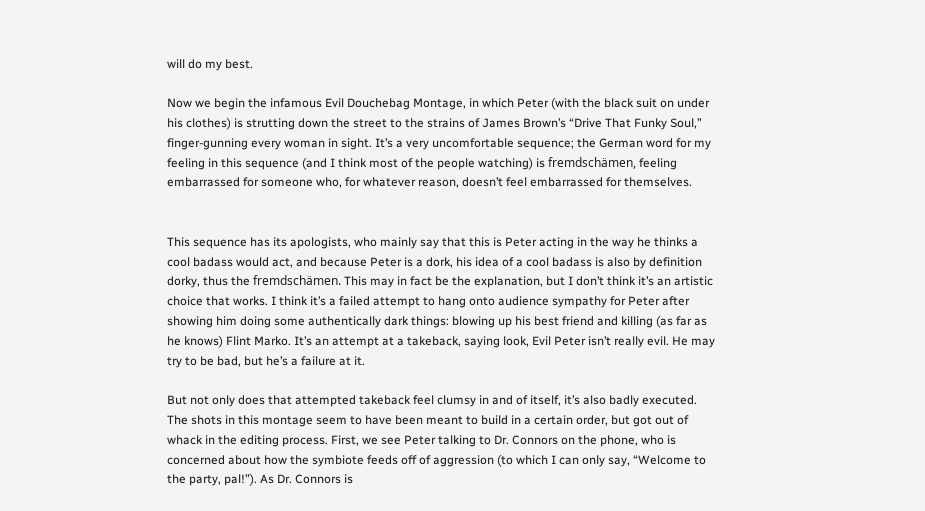will do my best.

Now we begin the infamous Evil Douchebag Montage, in which Peter (with the black suit on under his clothes) is strutting down the street to the strains of James Brown’s “Drive That Funky Soul,” finger-gunning every woman in sight. It’s a very uncomfortable sequence; the German word for my feeling in this sequence (and I think most of the people watching) is fremdschämen, feeling embarrassed for someone who, for whatever reason, doesn’t feel embarrassed for themselves.


This sequence has its apologists, who mainly say that this is Peter acting in the way he thinks a cool badass would act, and because Peter is a dork, his idea of a cool badass is also by definition dorky, thus the fremdschämen. This may in fact be the explanation, but I don’t think it’s an artistic choice that works. I think it’s a failed attempt to hang onto audience sympathy for Peter after showing him doing some authentically dark things: blowing up his best friend and killing (as far as he knows) Flint Marko. It’s an attempt at a takeback, saying look, Evil Peter isn’t really evil. He may try to be bad, but he’s a failure at it.

But not only does that attempted takeback feel clumsy in and of itself, it’s also badly executed. The shots in this montage seem to have been meant to build in a certain order, but got out of whack in the editing process. First, we see Peter talking to Dr. Connors on the phone, who is concerned about how the symbiote feeds off of aggression (to which I can only say, “Welcome to the party, pal!”). As Dr. Connors is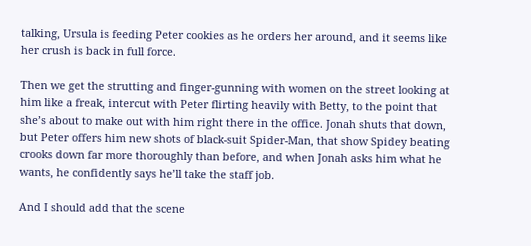talking, Ursula is feeding Peter cookies as he orders her around, and it seems like her crush is back in full force.

Then we get the strutting and finger-gunning with women on the street looking at him like a freak, intercut with Peter flirting heavily with Betty, to the point that she’s about to make out with him right there in the office. Jonah shuts that down, but Peter offers him new shots of black-suit Spider-Man, that show Spidey beating crooks down far more thoroughly than before, and when Jonah asks him what he wants, he confidently says he’ll take the staff job.

And I should add that the scene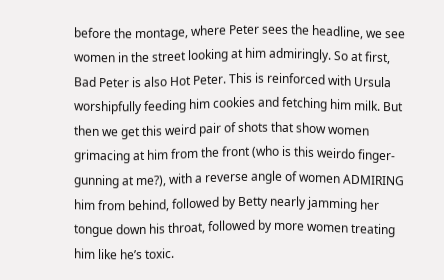before the montage, where Peter sees the headline, we see women in the street looking at him admiringly. So at first, Bad Peter is also Hot Peter. This is reinforced with Ursula worshipfully feeding him cookies and fetching him milk. But then we get this weird pair of shots that show women grimacing at him from the front (who is this weirdo finger-gunning at me?), with a reverse angle of women ADMIRING him from behind, followed by Betty nearly jamming her tongue down his throat, followed by more women treating him like he’s toxic.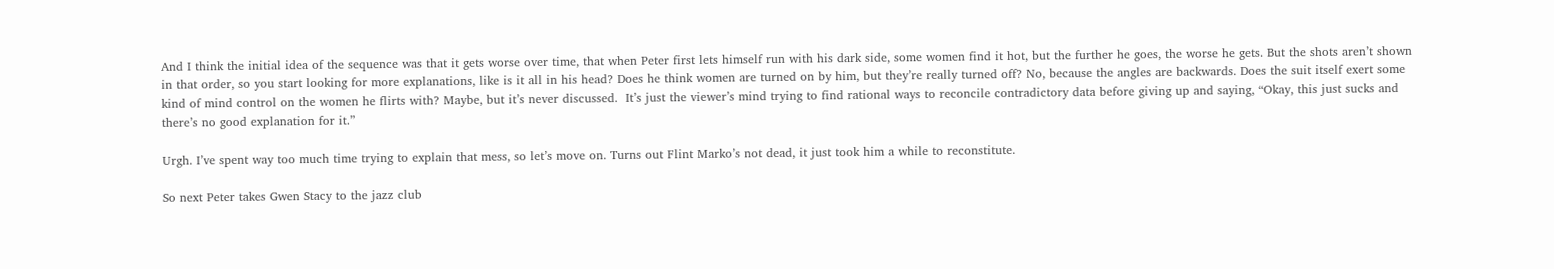And I think the initial idea of the sequence was that it gets worse over time, that when Peter first lets himself run with his dark side, some women find it hot, but the further he goes, the worse he gets. But the shots aren’t shown in that order, so you start looking for more explanations, like is it all in his head? Does he think women are turned on by him, but they’re really turned off? No, because the angles are backwards. Does the suit itself exert some kind of mind control on the women he flirts with? Maybe, but it’s never discussed.  It’s just the viewer’s mind trying to find rational ways to reconcile contradictory data before giving up and saying, “Okay, this just sucks and there’s no good explanation for it.”

Urgh. I’ve spent way too much time trying to explain that mess, so let’s move on. Turns out Flint Marko’s not dead, it just took him a while to reconstitute.

So next Peter takes Gwen Stacy to the jazz club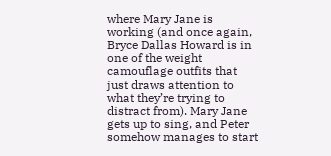where Mary Jane is working (and once again, Bryce Dallas Howard is in one of the weight camouflage outfits that just draws attention to what they’re trying to distract from). Mary Jane gets up to sing, and Peter somehow manages to start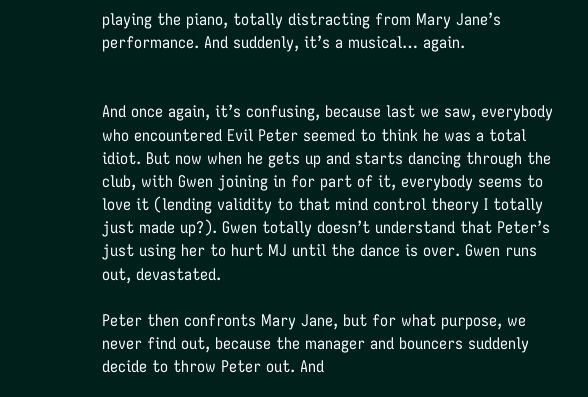playing the piano, totally distracting from Mary Jane’s performance. And suddenly, it’s a musical… again.


And once again, it’s confusing, because last we saw, everybody who encountered Evil Peter seemed to think he was a total idiot. But now when he gets up and starts dancing through the club, with Gwen joining in for part of it, everybody seems to love it (lending validity to that mind control theory I totally just made up?). Gwen totally doesn’t understand that Peter’s just using her to hurt MJ until the dance is over. Gwen runs out, devastated.

Peter then confronts Mary Jane, but for what purpose, we never find out, because the manager and bouncers suddenly decide to throw Peter out. And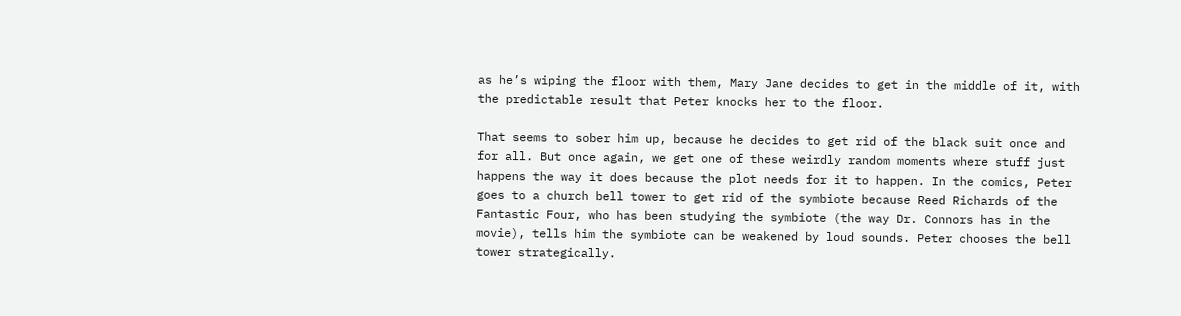as he’s wiping the floor with them, Mary Jane decides to get in the middle of it, with the predictable result that Peter knocks her to the floor.

That seems to sober him up, because he decides to get rid of the black suit once and for all. But once again, we get one of these weirdly random moments where stuff just happens the way it does because the plot needs for it to happen. In the comics, Peter goes to a church bell tower to get rid of the symbiote because Reed Richards of the Fantastic Four, who has been studying the symbiote (the way Dr. Connors has in the movie), tells him the symbiote can be weakened by loud sounds. Peter chooses the bell tower strategically.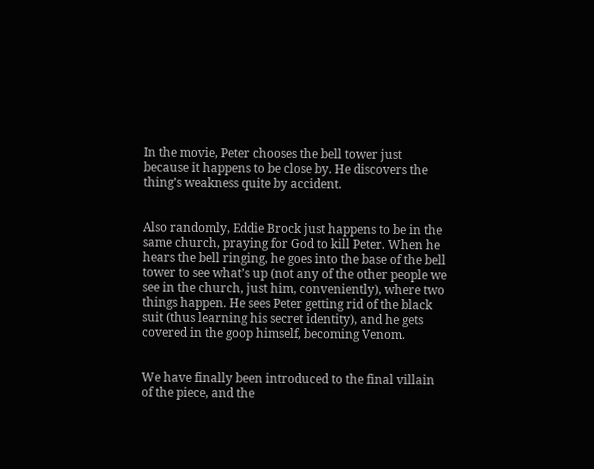In the movie, Peter chooses the bell tower just because it happens to be close by. He discovers the thing’s weakness quite by accident.


Also randomly, Eddie Brock just happens to be in the same church, praying for God to kill Peter. When he hears the bell ringing, he goes into the base of the bell tower to see what’s up (not any of the other people we see in the church, just him, conveniently), where two things happen. He sees Peter getting rid of the black suit (thus learning his secret identity), and he gets covered in the goop himself, becoming Venom.


We have finally been introduced to the final villain of the piece, and the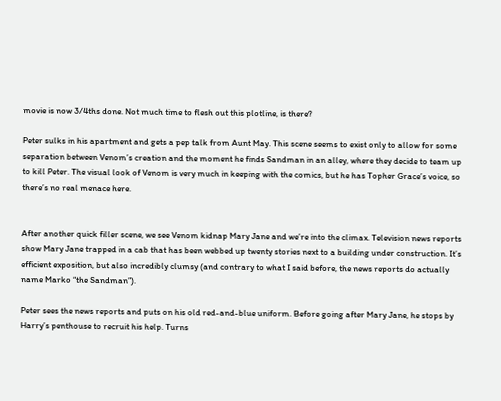movie is now 3/4ths done. Not much time to flesh out this plotline, is there?

Peter sulks in his apartment and gets a pep talk from Aunt May. This scene seems to exist only to allow for some separation between Venom’s creation and the moment he finds Sandman in an alley, where they decide to team up to kill Peter. The visual look of Venom is very much in keeping with the comics, but he has Topher Grace’s voice, so there’s no real menace here.


After another quick filler scene, we see Venom kidnap Mary Jane and we’re into the climax. Television news reports show Mary Jane trapped in a cab that has been webbed up twenty stories next to a building under construction. It’s efficient exposition, but also incredibly clumsy (and contrary to what I said before, the news reports do actually name Marko “the Sandman”).

Peter sees the news reports and puts on his old red-and-blue uniform. Before going after Mary Jane, he stops by Harry’s penthouse to recruit his help. Turns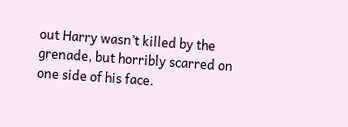out Harry wasn’t killed by the grenade, but horribly scarred on one side of his face.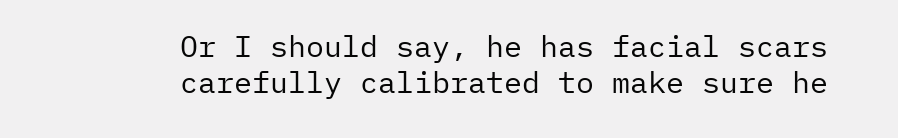Or I should say, he has facial scars carefully calibrated to make sure he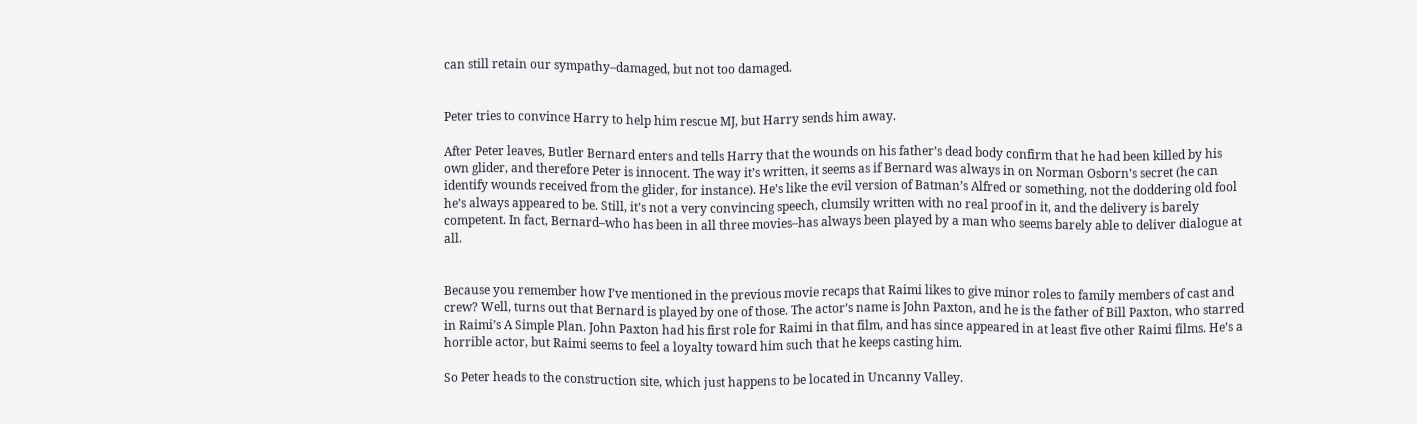can still retain our sympathy–damaged, but not too damaged.


Peter tries to convince Harry to help him rescue MJ, but Harry sends him away.

After Peter leaves, Butler Bernard enters and tells Harry that the wounds on his father’s dead body confirm that he had been killed by his own glider, and therefore Peter is innocent. The way it’s written, it seems as if Bernard was always in on Norman Osborn’s secret (he can identify wounds received from the glider, for instance). He’s like the evil version of Batman’s Alfred or something, not the doddering old fool he’s always appeared to be. Still, it’s not a very convincing speech, clumsily written with no real proof in it, and the delivery is barely competent. In fact, Bernard–who has been in all three movies–has always been played by a man who seems barely able to deliver dialogue at all.


Because you remember how I’ve mentioned in the previous movie recaps that Raimi likes to give minor roles to family members of cast and crew? Well, turns out that Bernard is played by one of those. The actor’s name is John Paxton, and he is the father of Bill Paxton, who starred in Raimi’s A Simple Plan. John Paxton had his first role for Raimi in that film, and has since appeared in at least five other Raimi films. He’s a horrible actor, but Raimi seems to feel a loyalty toward him such that he keeps casting him.

So Peter heads to the construction site, which just happens to be located in Uncanny Valley.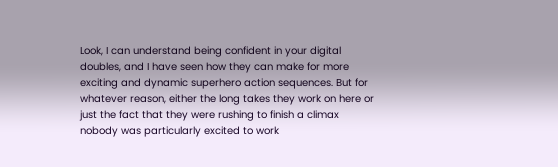Look, I can understand being confident in your digital doubles, and I have seen how they can make for more exciting and dynamic superhero action sequences. But for whatever reason, either the long takes they work on here or just the fact that they were rushing to finish a climax nobody was particularly excited to work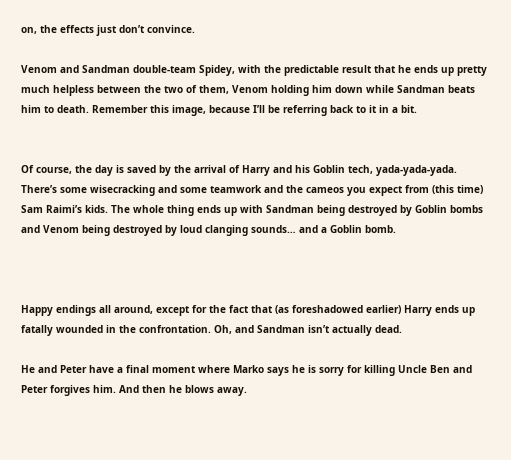on, the effects just don’t convince.

Venom and Sandman double-team Spidey, with the predictable result that he ends up pretty much helpless between the two of them, Venom holding him down while Sandman beats him to death. Remember this image, because I’ll be referring back to it in a bit.


Of course, the day is saved by the arrival of Harry and his Goblin tech, yada-yada-yada. There’s some wisecracking and some teamwork and the cameos you expect from (this time) Sam Raimi’s kids. The whole thing ends up with Sandman being destroyed by Goblin bombs and Venom being destroyed by loud clanging sounds… and a Goblin bomb.



Happy endings all around, except for the fact that (as foreshadowed earlier) Harry ends up fatally wounded in the confrontation. Oh, and Sandman isn’t actually dead.

He and Peter have a final moment where Marko says he is sorry for killing Uncle Ben and Peter forgives him. And then he blows away.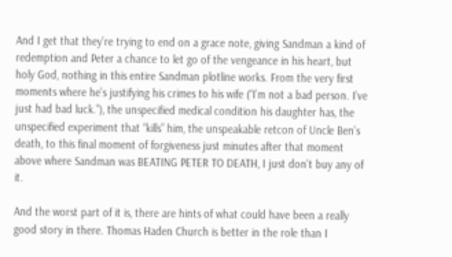And I get that they’re trying to end on a grace note, giving Sandman a kind of redemption and Peter a chance to let go of the vengeance in his heart, but holy God, nothing in this entire Sandman plotline works. From the very first moments where he’s justifying his crimes to his wife (“I’m not a bad person. I’ve just had bad luck.”), the unspecified medical condition his daughter has, the unspecified experiment that “kills” him, the unspeakable retcon of Uncle Ben’s death, to this final moment of forgiveness just minutes after that moment above where Sandman was BEATING PETER TO DEATH, I just don’t buy any of it.

And the worst part of it is, there are hints of what could have been a really good story in there. Thomas Haden Church is better in the role than I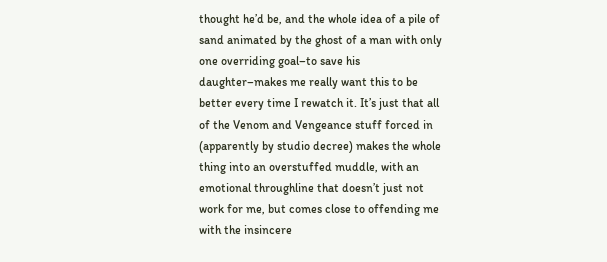thought he’d be, and the whole idea of a pile of sand animated by the ghost of a man with only one overriding goal–to save his daughter–makes me really want this to be better every time I rewatch it. It’s just that all of the Venom and Vengeance stuff forced in (apparently by studio decree) makes the whole thing into an overstuffed muddle, with an emotional throughline that doesn’t just not work for me, but comes close to offending me with the insincere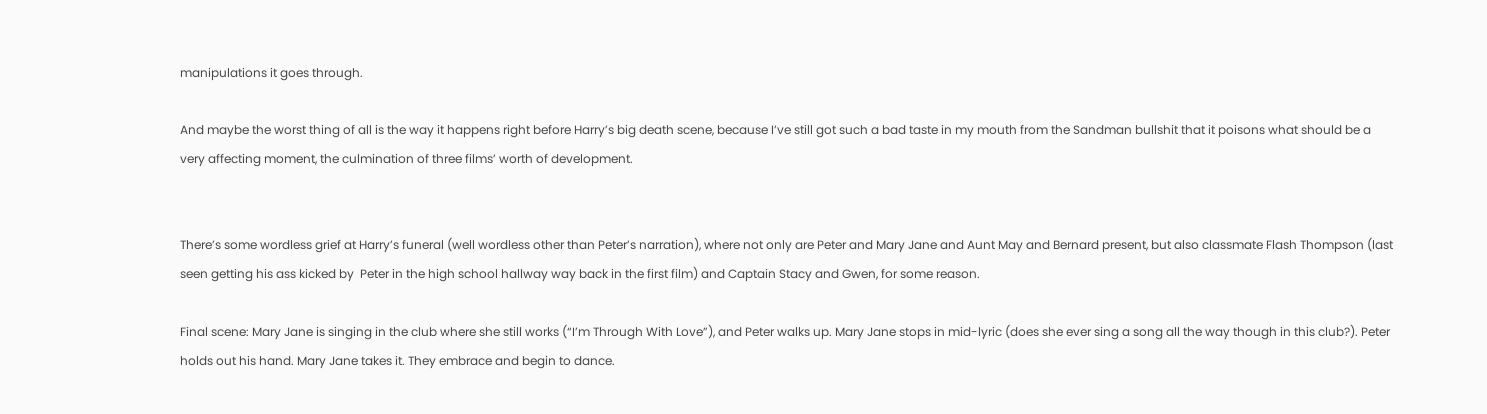manipulations it goes through.

And maybe the worst thing of all is the way it happens right before Harry’s big death scene, because I’ve still got such a bad taste in my mouth from the Sandman bullshit that it poisons what should be a very affecting moment, the culmination of three films’ worth of development.


There’s some wordless grief at Harry’s funeral (well wordless other than Peter’s narration), where not only are Peter and Mary Jane and Aunt May and Bernard present, but also classmate Flash Thompson (last seen getting his ass kicked by  Peter in the high school hallway way back in the first film) and Captain Stacy and Gwen, for some reason.

Final scene: Mary Jane is singing in the club where she still works (“I’m Through With Love”), and Peter walks up. Mary Jane stops in mid-lyric (does she ever sing a song all the way though in this club?). Peter holds out his hand. Mary Jane takes it. They embrace and begin to dance.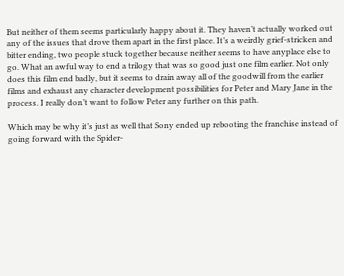But neither of them seems particularly happy about it. They haven’t actually worked out any of the issues that drove them apart in the first place. It’s a weirdly grief-stricken and bitter ending, two people stuck together because neither seems to have anyplace else to go. What an awful way to end a trilogy that was so good just one film earlier. Not only does this film end badly, but it seems to drain away all of the goodwill from the earlier films and exhaust any character development possibilities for Peter and Mary Jane in the process. I really don’t want to follow Peter any further on this path.

Which may be why it’s just as well that Sony ended up rebooting the franchise instead of going forward with the Spider-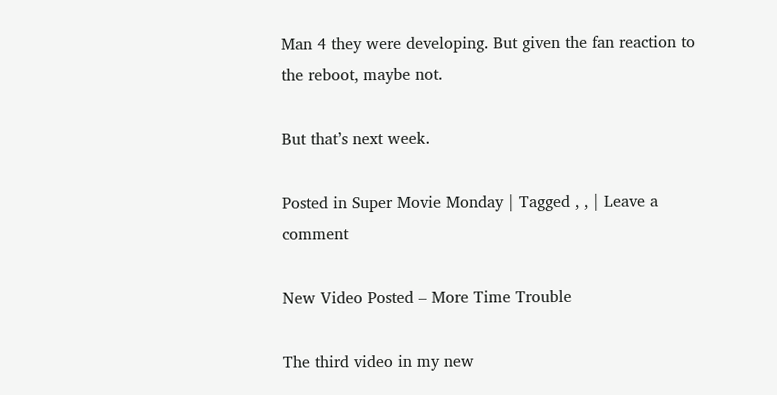Man 4 they were developing. But given the fan reaction to the reboot, maybe not.

But that’s next week.

Posted in Super Movie Monday | Tagged , , | Leave a comment

New Video Posted – More Time Trouble

The third video in my new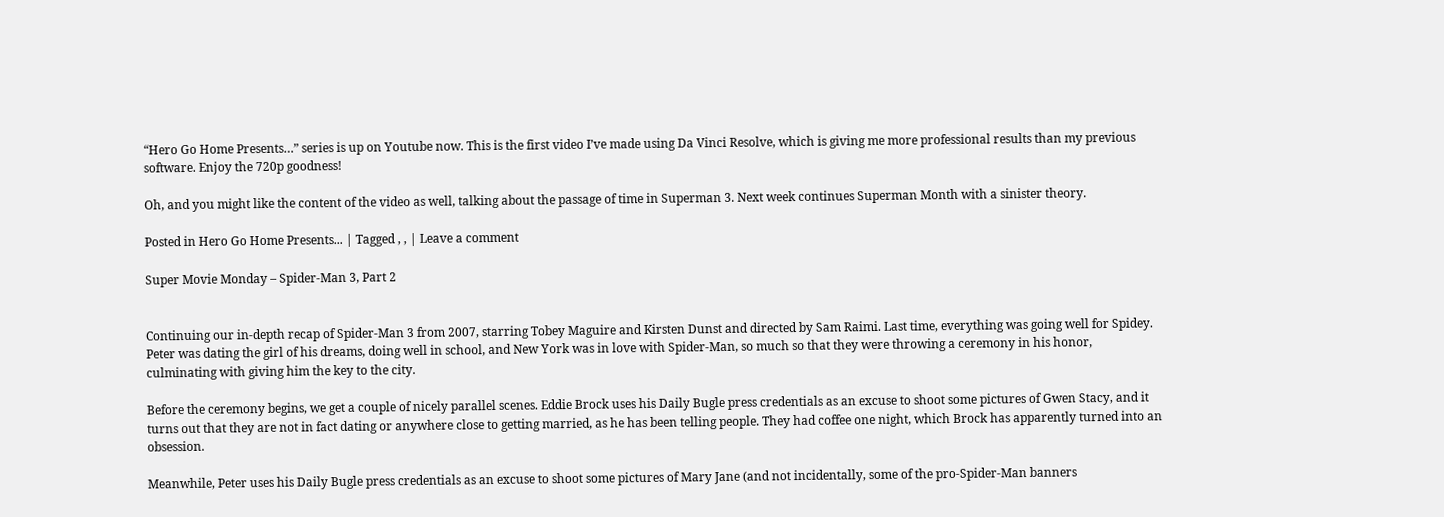“Hero Go Home Presents…” series is up on Youtube now. This is the first video I’ve made using Da Vinci Resolve, which is giving me more professional results than my previous software. Enjoy the 720p goodness!

Oh, and you might like the content of the video as well, talking about the passage of time in Superman 3. Next week continues Superman Month with a sinister theory.

Posted in Hero Go Home Presents... | Tagged , , | Leave a comment

Super Movie Monday – Spider-Man 3, Part 2


Continuing our in-depth recap of Spider-Man 3 from 2007, starring Tobey Maguire and Kirsten Dunst and directed by Sam Raimi. Last time, everything was going well for Spidey. Peter was dating the girl of his dreams, doing well in school, and New York was in love with Spider-Man, so much so that they were throwing a ceremony in his honor, culminating with giving him the key to the city.

Before the ceremony begins, we get a couple of nicely parallel scenes. Eddie Brock uses his Daily Bugle press credentials as an excuse to shoot some pictures of Gwen Stacy, and it turns out that they are not in fact dating or anywhere close to getting married, as he has been telling people. They had coffee one night, which Brock has apparently turned into an obsession.

Meanwhile, Peter uses his Daily Bugle press credentials as an excuse to shoot some pictures of Mary Jane (and not incidentally, some of the pro-Spider-Man banners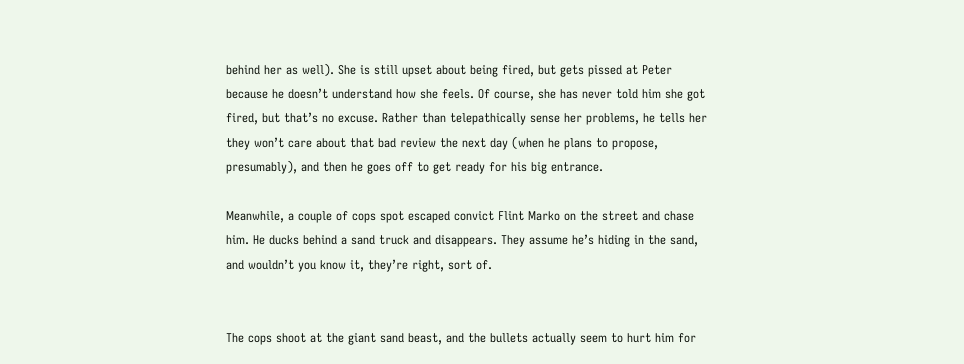behind her as well). She is still upset about being fired, but gets pissed at Peter because he doesn’t understand how she feels. Of course, she has never told him she got fired, but that’s no excuse. Rather than telepathically sense her problems, he tells her they won’t care about that bad review the next day (when he plans to propose, presumably), and then he goes off to get ready for his big entrance.

Meanwhile, a couple of cops spot escaped convict Flint Marko on the street and chase him. He ducks behind a sand truck and disappears. They assume he’s hiding in the sand, and wouldn’t you know it, they’re right, sort of.


The cops shoot at the giant sand beast, and the bullets actually seem to hurt him for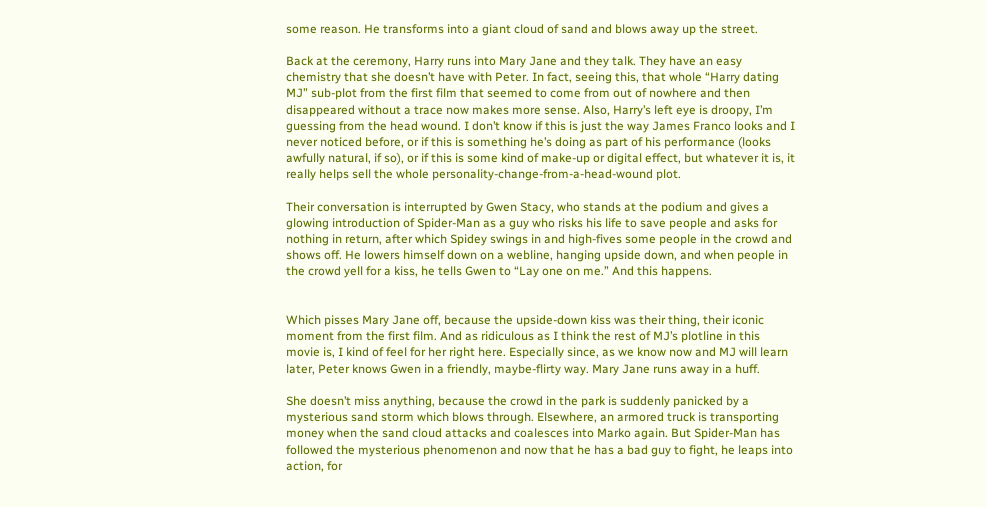some reason. He transforms into a giant cloud of sand and blows away up the street.

Back at the ceremony, Harry runs into Mary Jane and they talk. They have an easy chemistry that she doesn’t have with Peter. In fact, seeing this, that whole “Harry dating MJ” sub-plot from the first film that seemed to come from out of nowhere and then disappeared without a trace now makes more sense. Also, Harry’s left eye is droopy, I’m guessing from the head wound. I don’t know if this is just the way James Franco looks and I never noticed before, or if this is something he’s doing as part of his performance (looks awfully natural, if so), or if this is some kind of make-up or digital effect, but whatever it is, it really helps sell the whole personality-change-from-a-head-wound plot.

Their conversation is interrupted by Gwen Stacy, who stands at the podium and gives a glowing introduction of Spider-Man as a guy who risks his life to save people and asks for nothing in return, after which Spidey swings in and high-fives some people in the crowd and shows off. He lowers himself down on a webline, hanging upside down, and when people in the crowd yell for a kiss, he tells Gwen to “Lay one on me.” And this happens.


Which pisses Mary Jane off, because the upside-down kiss was their thing, their iconic moment from the first film. And as ridiculous as I think the rest of MJ’s plotline in this movie is, I kind of feel for her right here. Especially since, as we know now and MJ will learn later, Peter knows Gwen in a friendly, maybe-flirty way. Mary Jane runs away in a huff.

She doesn’t miss anything, because the crowd in the park is suddenly panicked by a mysterious sand storm which blows through. Elsewhere, an armored truck is transporting money when the sand cloud attacks and coalesces into Marko again. But Spider-Man has followed the mysterious phenomenon and now that he has a bad guy to fight, he leaps into action, for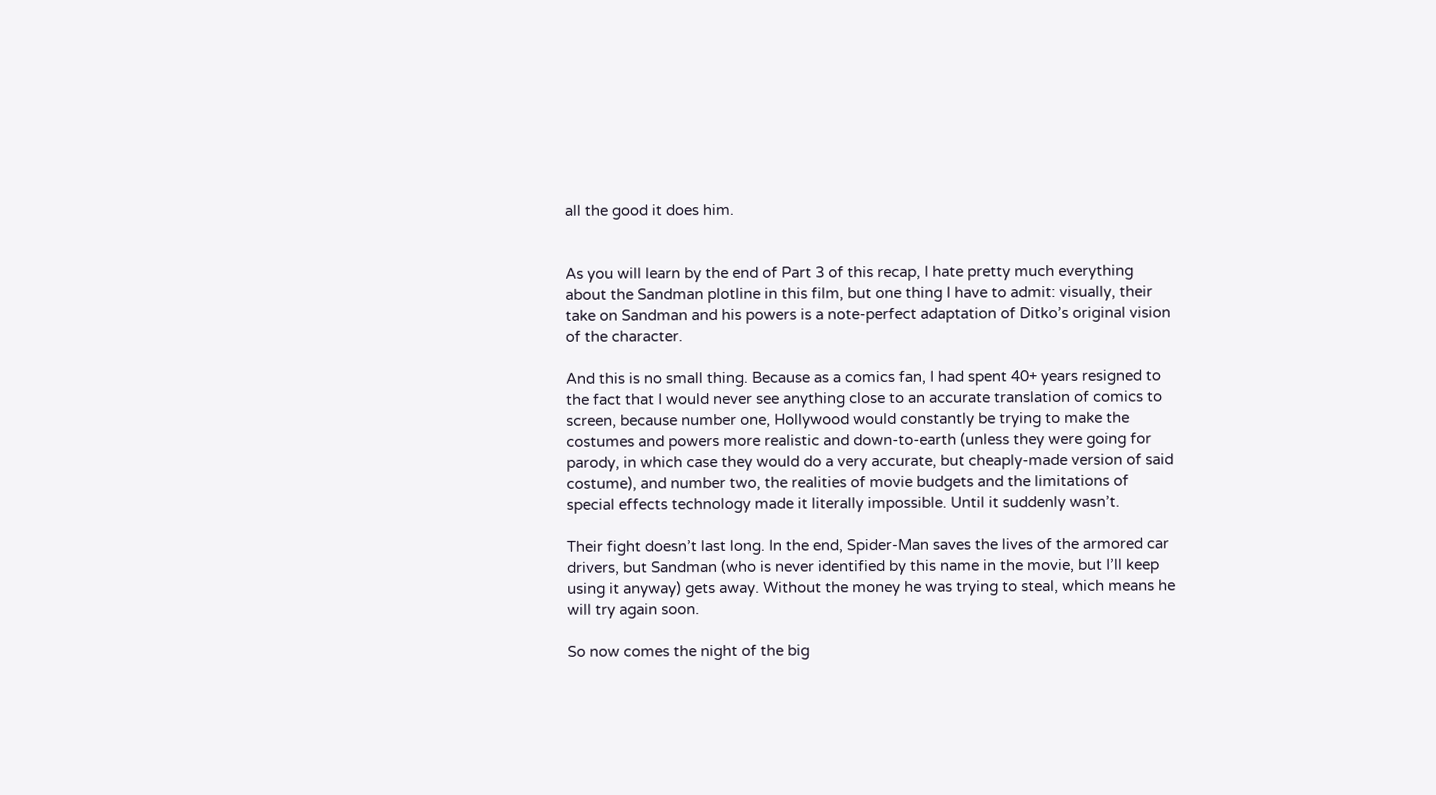all the good it does him.


As you will learn by the end of Part 3 of this recap, I hate pretty much everything about the Sandman plotline in this film, but one thing I have to admit: visually, their take on Sandman and his powers is a note-perfect adaptation of Ditko’s original vision of the character.

And this is no small thing. Because as a comics fan, I had spent 40+ years resigned to the fact that I would never see anything close to an accurate translation of comics to screen, because number one, Hollywood would constantly be trying to make the costumes and powers more realistic and down-to-earth (unless they were going for parody, in which case they would do a very accurate, but cheaply-made version of said costume), and number two, the realities of movie budgets and the limitations of special effects technology made it literally impossible. Until it suddenly wasn’t.

Their fight doesn’t last long. In the end, Spider-Man saves the lives of the armored car drivers, but Sandman (who is never identified by this name in the movie, but I’ll keep using it anyway) gets away. Without the money he was trying to steal, which means he will try again soon.

So now comes the night of the big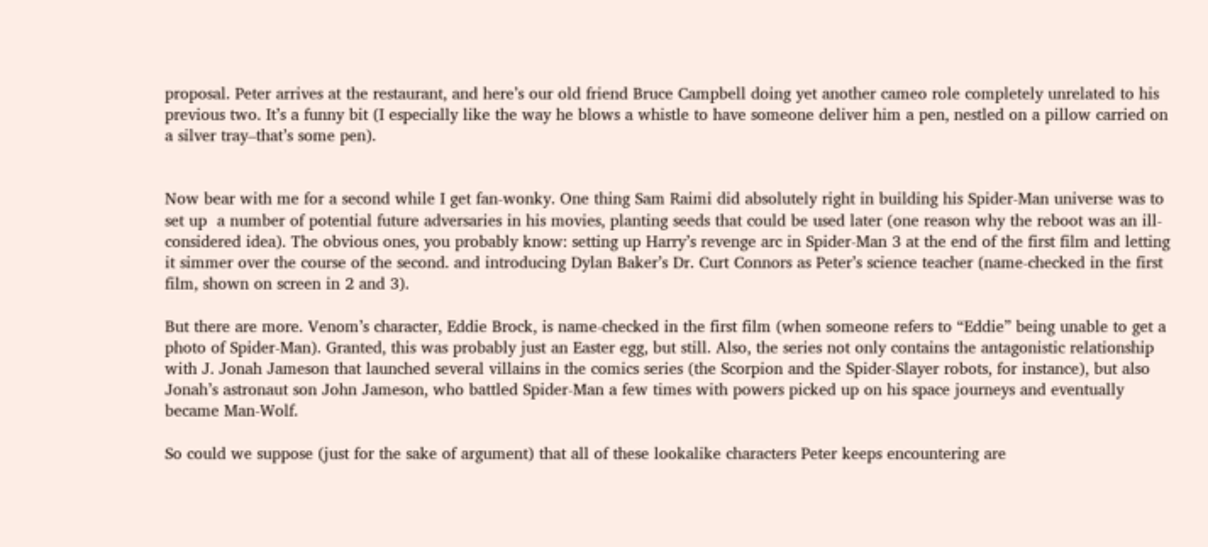proposal. Peter arrives at the restaurant, and here’s our old friend Bruce Campbell doing yet another cameo role completely unrelated to his previous two. It’s a funny bit (I especially like the way he blows a whistle to have someone deliver him a pen, nestled on a pillow carried on a silver tray–that’s some pen).


Now bear with me for a second while I get fan-wonky. One thing Sam Raimi did absolutely right in building his Spider-Man universe was to set up  a number of potential future adversaries in his movies, planting seeds that could be used later (one reason why the reboot was an ill-considered idea). The obvious ones, you probably know: setting up Harry’s revenge arc in Spider-Man 3 at the end of the first film and letting it simmer over the course of the second. and introducing Dylan Baker’s Dr. Curt Connors as Peter’s science teacher (name-checked in the first film, shown on screen in 2 and 3).

But there are more. Venom’s character, Eddie Brock, is name-checked in the first film (when someone refers to “Eddie” being unable to get a photo of Spider-Man). Granted, this was probably just an Easter egg, but still. Also, the series not only contains the antagonistic relationship with J. Jonah Jameson that launched several villains in the comics series (the Scorpion and the Spider-Slayer robots, for instance), but also Jonah’s astronaut son John Jameson, who battled Spider-Man a few times with powers picked up on his space journeys and eventually became Man-Wolf.

So could we suppose (just for the sake of argument) that all of these lookalike characters Peter keeps encountering are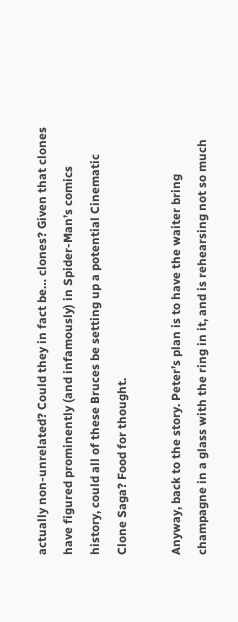actually non-unrelated? Could they in fact be… clones? Given that clones have figured prominently (and infamously) in Spider-Man’s comics history, could all of these Bruces be setting up a potential Cinematic Clone Saga? Food for thought.

Anyway, back to the story. Peter’s plan is to have the waiter bring champagne in a glass with the ring in it, and is rehearsing not so much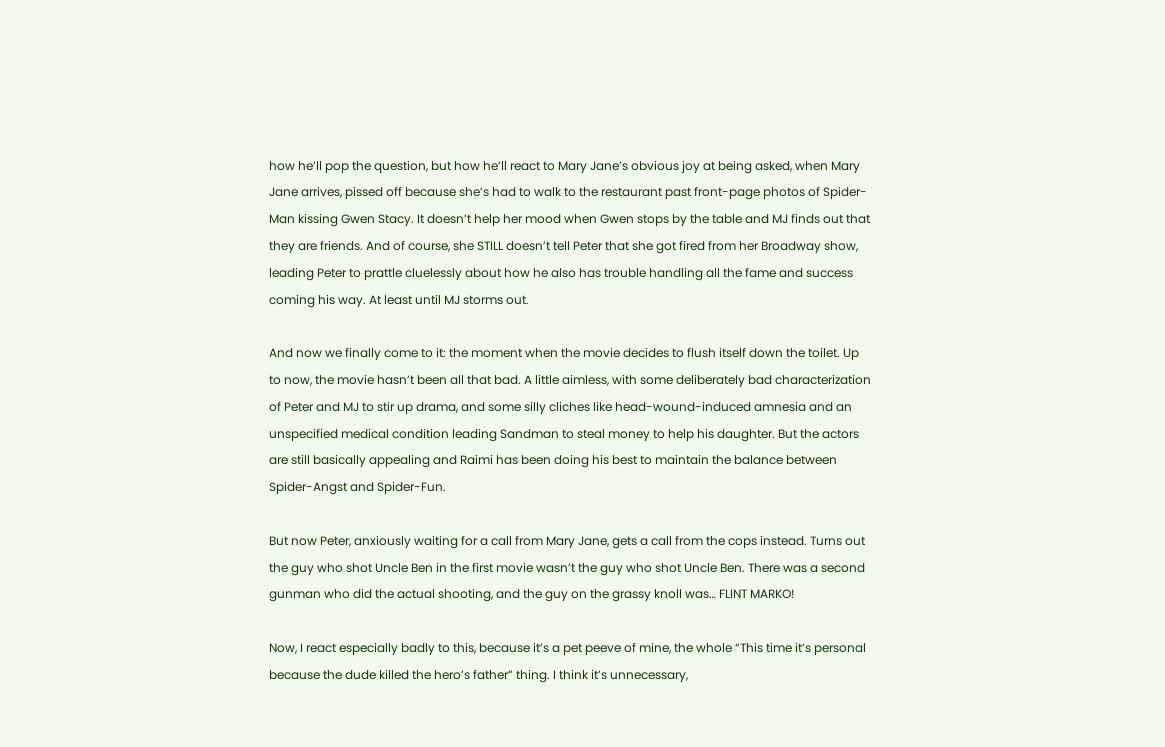how he’ll pop the question, but how he’ll react to Mary Jane’s obvious joy at being asked, when Mary Jane arrives, pissed off because she’s had to walk to the restaurant past front-page photos of Spider-Man kissing Gwen Stacy. It doesn’t help her mood when Gwen stops by the table and MJ finds out that they are friends. And of course, she STILL doesn’t tell Peter that she got fired from her Broadway show, leading Peter to prattle cluelessly about how he also has trouble handling all the fame and success coming his way. At least until MJ storms out.

And now we finally come to it: the moment when the movie decides to flush itself down the toilet. Up to now, the movie hasn’t been all that bad. A little aimless, with some deliberately bad characterization of Peter and MJ to stir up drama, and some silly cliches like head-wound-induced amnesia and an unspecified medical condition leading Sandman to steal money to help his daughter. But the actors are still basically appealing and Raimi has been doing his best to maintain the balance between Spider-Angst and Spider-Fun.

But now Peter, anxiously waiting for a call from Mary Jane, gets a call from the cops instead. Turns out the guy who shot Uncle Ben in the first movie wasn’t the guy who shot Uncle Ben. There was a second gunman who did the actual shooting, and the guy on the grassy knoll was… FLINT MARKO!

Now, I react especially badly to this, because it’s a pet peeve of mine, the whole “This time it’s personal because the dude killed the hero’s father” thing. I think it’s unnecessary,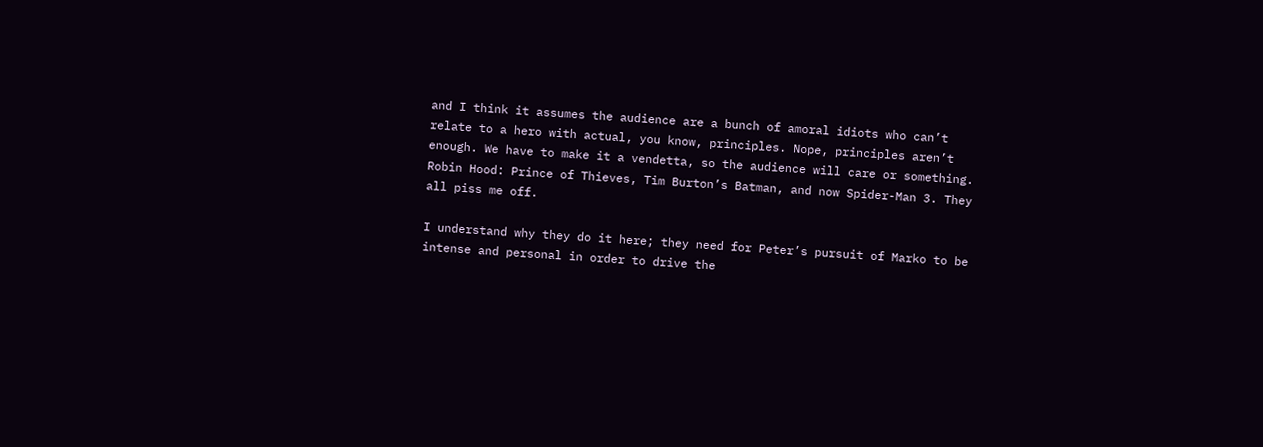and I think it assumes the audience are a bunch of amoral idiots who can’t relate to a hero with actual, you know, principles. Nope, principles aren’t enough. We have to make it a vendetta, so the audience will care or something. Robin Hood: Prince of Thieves, Tim Burton’s Batman, and now Spider-Man 3. They all piss me off.

I understand why they do it here; they need for Peter’s pursuit of Marko to be intense and personal in order to drive the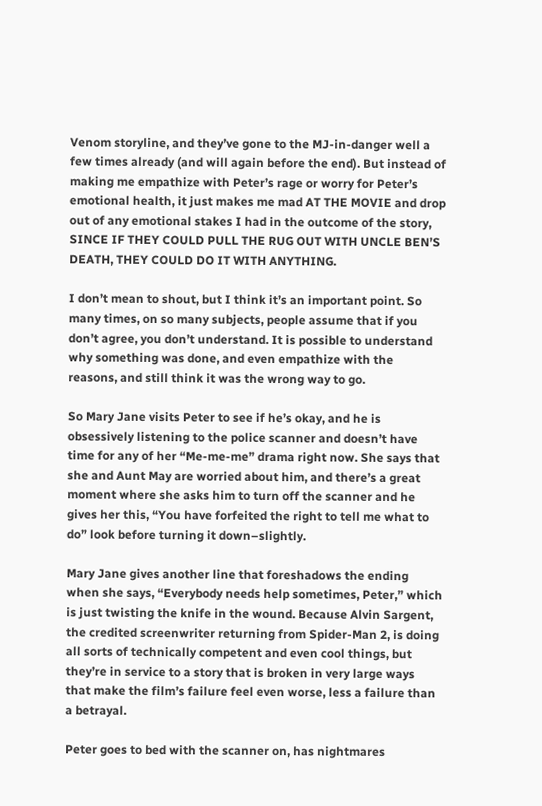Venom storyline, and they’ve gone to the MJ-in-danger well a few times already (and will again before the end). But instead of making me empathize with Peter’s rage or worry for Peter’s emotional health, it just makes me mad AT THE MOVIE and drop out of any emotional stakes I had in the outcome of the story, SINCE IF THEY COULD PULL THE RUG OUT WITH UNCLE BEN’S DEATH, THEY COULD DO IT WITH ANYTHING.

I don’t mean to shout, but I think it’s an important point. So many times, on so many subjects, people assume that if you don’t agree, you don’t understand. It is possible to understand why something was done, and even empathize with the reasons, and still think it was the wrong way to go.

So Mary Jane visits Peter to see if he’s okay, and he is obsessively listening to the police scanner and doesn’t have time for any of her “Me-me-me” drama right now. She says that she and Aunt May are worried about him, and there’s a great moment where she asks him to turn off the scanner and he gives her this, “You have forfeited the right to tell me what to do” look before turning it down–slightly.

Mary Jane gives another line that foreshadows the ending when she says, “Everybody needs help sometimes, Peter,” which is just twisting the knife in the wound. Because Alvin Sargent, the credited screenwriter returning from Spider-Man 2, is doing all sorts of technically competent and even cool things, but they’re in service to a story that is broken in very large ways that make the film’s failure feel even worse, less a failure than a betrayal.

Peter goes to bed with the scanner on, has nightmares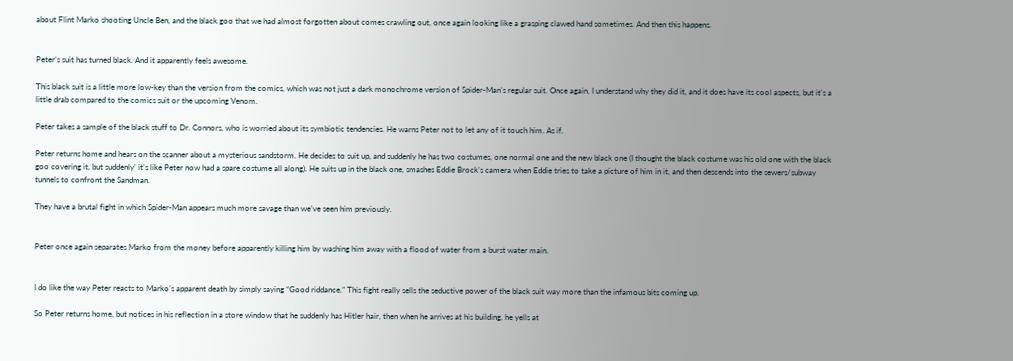about Flint Marko shooting Uncle Ben, and the black goo that we had almost forgotten about comes crawling out, once again looking like a grasping clawed hand sometimes. And then this happens.


Peter’s suit has turned black. And it apparently feels awesome.

This black suit is a little more low-key than the version from the comics, which was not just a dark monochrome version of Spider-Man’s regular suit. Once again, I understand why they did it, and it does have its cool aspects, but it’s a little drab compared to the comics suit or the upcoming Venom.

Peter takes a sample of the black stuff to Dr. Connors, who is worried about its symbiotic tendencies. He warns Peter not to let any of it touch him. As if.

Peter returns home and hears on the scanner about a mysterious sandstorm. He decides to suit up, and suddenly he has two costumes, one normal one and the new black one (I thought the black costume was his old one with the black goo covering it, but suddenly’ it’s like Peter now had a spare costume all along). He suits up in the black one, smashes Eddie Brock’s camera when Eddie tries to take a picture of him in it, and then descends into the sewers/subway tunnels to confront the Sandman.

They have a brutal fight in which Spider-Man appears much more savage than we’ve seen him previously.


Peter once again separates Marko from the money before apparently killing him by washing him away with a flood of water from a burst water main.


I do like the way Peter reacts to Marko’s apparent death by simply saying “Good riddance.” This fight really sells the seductive power of the black suit way more than the infamous bits coming up.

So Peter returns home, but notices in his reflection in a store window that he suddenly has Hitler hair, then when he arrives at his building, he yells at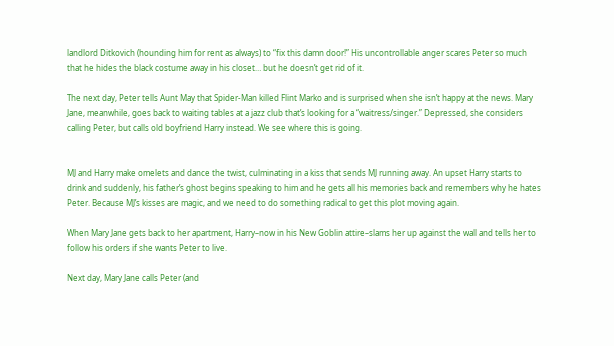landlord Ditkovich (hounding him for rent as always) to “fix this damn door!” His uncontrollable anger scares Peter so much that he hides the black costume away in his closet… but he doesn’t get rid of it.

The next day, Peter tells Aunt May that Spider-Man killed Flint Marko and is surprised when she isn’t happy at the news. Mary Jane, meanwhile, goes back to waiting tables at a jazz club that’s looking for a “waitress/singer.” Depressed, she considers calling Peter, but calls old boyfriend Harry instead. We see where this is going.


MJ and Harry make omelets and dance the twist, culminating in a kiss that sends MJ running away. An upset Harry starts to drink and suddenly, his father’s ghost begins speaking to him and he gets all his memories back and remembers why he hates Peter. Because MJ’s kisses are magic, and we need to do something radical to get this plot moving again.

When Mary Jane gets back to her apartment, Harry–now in his New Goblin attire–slams her up against the wall and tells her to follow his orders if she wants Peter to live.

Next day, Mary Jane calls Peter (and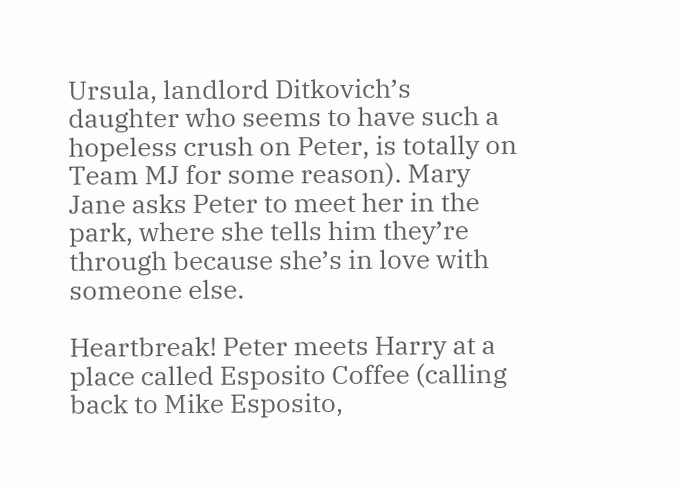Ursula, landlord Ditkovich’s daughter who seems to have such a hopeless crush on Peter, is totally on Team MJ for some reason). Mary Jane asks Peter to meet her in the park, where she tells him they’re through because she’s in love with someone else.

Heartbreak! Peter meets Harry at a place called Esposito Coffee (calling back to Mike Esposito,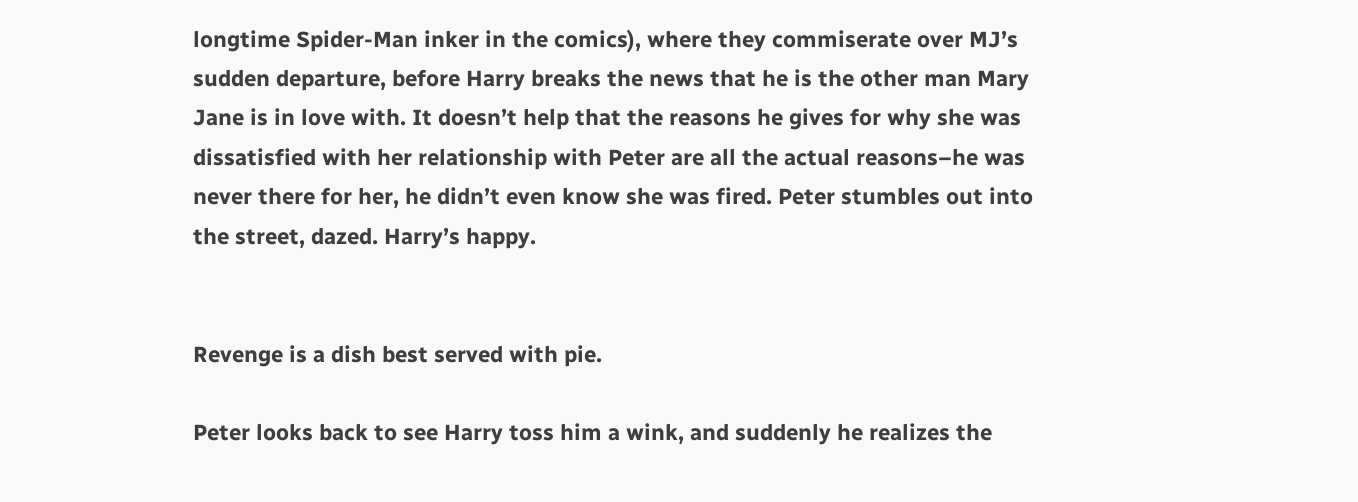longtime Spider-Man inker in the comics), where they commiserate over MJ’s sudden departure, before Harry breaks the news that he is the other man Mary Jane is in love with. It doesn’t help that the reasons he gives for why she was dissatisfied with her relationship with Peter are all the actual reasons–he was never there for her, he didn’t even know she was fired. Peter stumbles out into the street, dazed. Harry’s happy.


Revenge is a dish best served with pie.

Peter looks back to see Harry toss him a wink, and suddenly he realizes the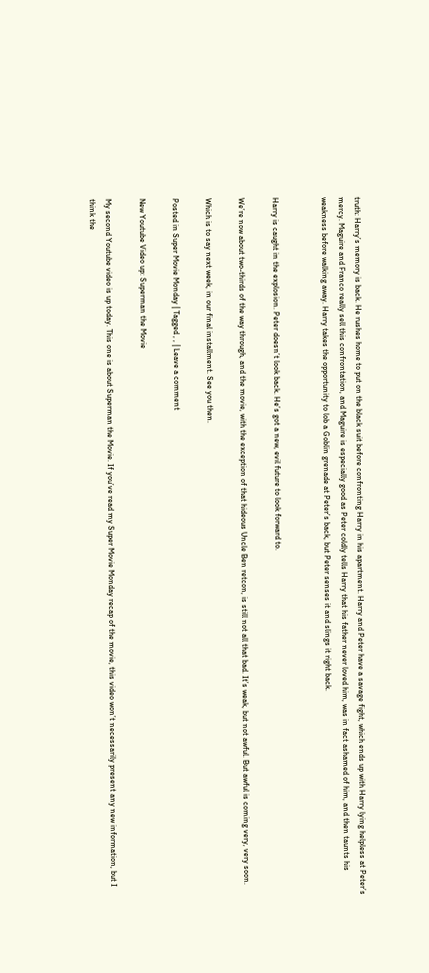truth: Harry’s memory is back. He rushes home to put on the black suit before confronting Harry in his apartment. Harry and Peter have a savage fight, which ends up with Harry lying helpless at Peter’s mercy. Maguire and Franco really sell this confrontation, and Maguire is especially good as Peter coldly tells Harry that his father never loved him, was in fact ashamed of him, and then taunts his weakness before walking away. Harry takes the opportunity to lob a Goblin grenade at Peter’s back, but Peter senses it and slings it right back.


Harry is caught in the explosion. Peter doesn’t look back. He’s got a new, evil future to look forward to.

We’re now about two-thirds of the way through, and the movie, with the exception of that hideous Uncle Ben retcon, is still not all that bad. It’s weak, but not awful. But awful is coming very, very soon.

Which is to say next week, in our final installment. See you then.

Posted in Super Movie Monday | Tagged , , | Leave a comment

New Youtube Video up: Superman the Movie

My second Youtube video is up today. This one is about Superman the Movie. If you’ve read my Super Movie Monday recap of the movie, this video won’t necessarily present any new information, but I think the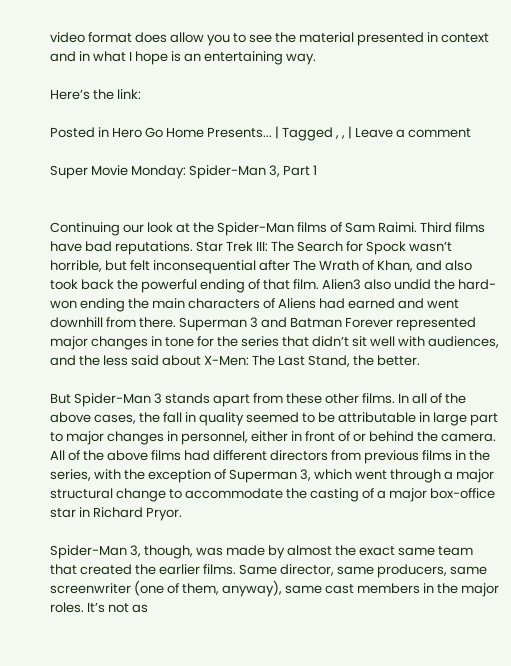video format does allow you to see the material presented in context  and in what I hope is an entertaining way.

Here’s the link:

Posted in Hero Go Home Presents... | Tagged , , | Leave a comment

Super Movie Monday: Spider-Man 3, Part 1


Continuing our look at the Spider-Man films of Sam Raimi. Third films have bad reputations. Star Trek III: The Search for Spock wasn’t horrible, but felt inconsequential after The Wrath of Khan, and also took back the powerful ending of that film. Alien3 also undid the hard-won ending the main characters of Aliens had earned and went downhill from there. Superman 3 and Batman Forever represented major changes in tone for the series that didn’t sit well with audiences, and the less said about X-Men: The Last Stand, the better.

But Spider-Man 3 stands apart from these other films. In all of the above cases, the fall in quality seemed to be attributable in large part to major changes in personnel, either in front of or behind the camera. All of the above films had different directors from previous films in the series, with the exception of Superman 3, which went through a major structural change to accommodate the casting of a major box-office star in Richard Pryor.

Spider-Man 3, though, was made by almost the exact same team that created the earlier films. Same director, same producers, same screenwriter (one of them, anyway), same cast members in the major roles. It’s not as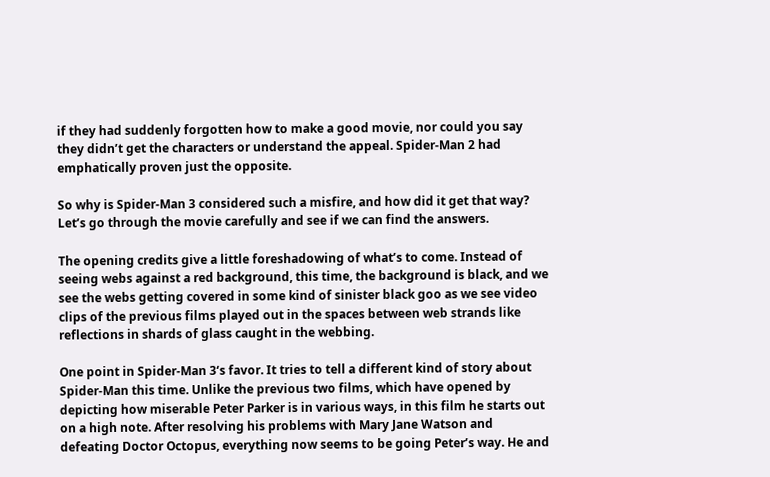if they had suddenly forgotten how to make a good movie, nor could you say they didn’t get the characters or understand the appeal. Spider-Man 2 had emphatically proven just the opposite.

So why is Spider-Man 3 considered such a misfire, and how did it get that way? Let’s go through the movie carefully and see if we can find the answers.

The opening credits give a little foreshadowing of what’s to come. Instead of seeing webs against a red background, this time, the background is black, and we see the webs getting covered in some kind of sinister black goo as we see video clips of the previous films played out in the spaces between web strands like reflections in shards of glass caught in the webbing.

One point in Spider-Man 3‘s favor. It tries to tell a different kind of story about Spider-Man this time. Unlike the previous two films, which have opened by depicting how miserable Peter Parker is in various ways, in this film he starts out on a high note. After resolving his problems with Mary Jane Watson and defeating Doctor Octopus, everything now seems to be going Peter’s way. He and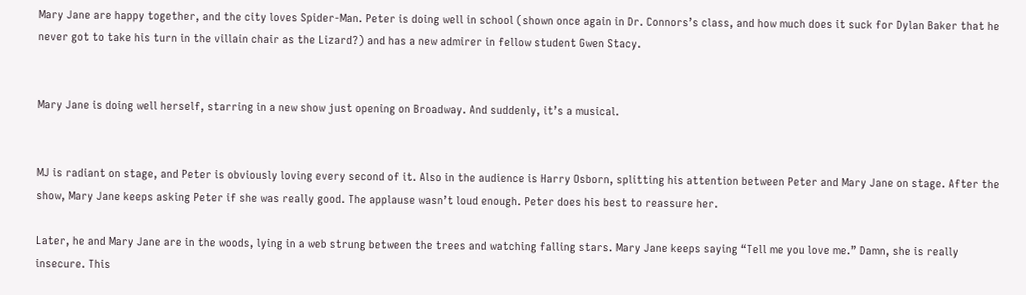Mary Jane are happy together, and the city loves Spider-Man. Peter is doing well in school (shown once again in Dr. Connors’s class, and how much does it suck for Dylan Baker that he never got to take his turn in the villain chair as the Lizard?) and has a new admirer in fellow student Gwen Stacy.


Mary Jane is doing well herself, starring in a new show just opening on Broadway. And suddenly, it’s a musical.


MJ is radiant on stage, and Peter is obviously loving every second of it. Also in the audience is Harry Osborn, splitting his attention between Peter and Mary Jane on stage. After the show, Mary Jane keeps asking Peter if she was really good. The applause wasn’t loud enough. Peter does his best to reassure her.

Later, he and Mary Jane are in the woods, lying in a web strung between the trees and watching falling stars. Mary Jane keeps saying “Tell me you love me.” Damn, she is really insecure. This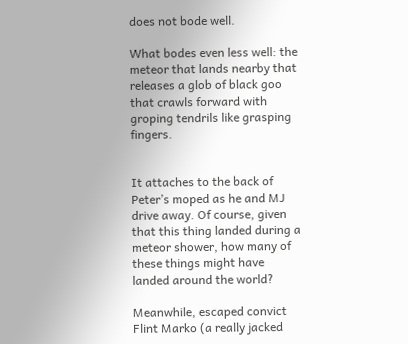does not bode well.

What bodes even less well: the meteor that lands nearby that releases a glob of black goo that crawls forward with groping tendrils like grasping fingers.


It attaches to the back of Peter’s moped as he and MJ drive away. Of course, given that this thing landed during a meteor shower, how many of these things might have landed around the world?

Meanwhile, escaped convict Flint Marko (a really jacked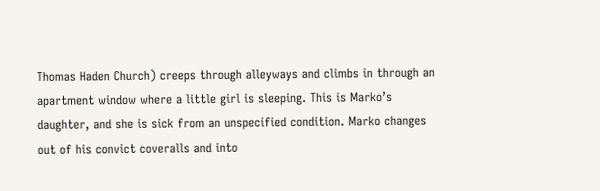Thomas Haden Church) creeps through alleyways and climbs in through an apartment window where a little girl is sleeping. This is Marko’s daughter, and she is sick from an unspecified condition. Marko changes out of his convict coveralls and into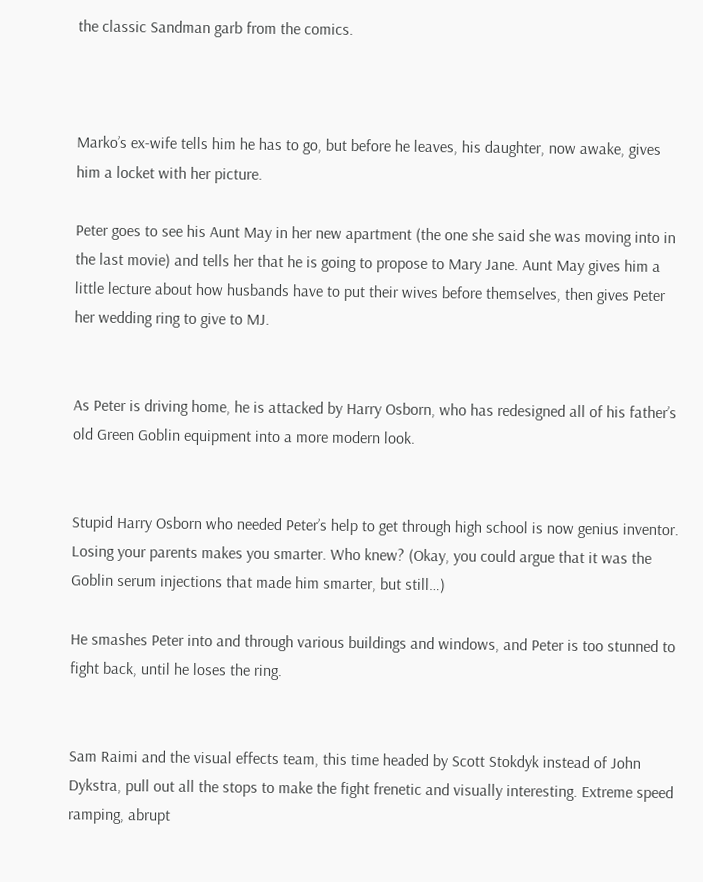the classic Sandman garb from the comics.



Marko’s ex-wife tells him he has to go, but before he leaves, his daughter, now awake, gives him a locket with her picture.

Peter goes to see his Aunt May in her new apartment (the one she said she was moving into in the last movie) and tells her that he is going to propose to Mary Jane. Aunt May gives him a little lecture about how husbands have to put their wives before themselves, then gives Peter her wedding ring to give to MJ.


As Peter is driving home, he is attacked by Harry Osborn, who has redesigned all of his father’s old Green Goblin equipment into a more modern look.


Stupid Harry Osborn who needed Peter’s help to get through high school is now genius inventor. Losing your parents makes you smarter. Who knew? (Okay, you could argue that it was the Goblin serum injections that made him smarter, but still…)

He smashes Peter into and through various buildings and windows, and Peter is too stunned to fight back, until he loses the ring.


Sam Raimi and the visual effects team, this time headed by Scott Stokdyk instead of John Dykstra, pull out all the stops to make the fight frenetic and visually interesting. Extreme speed ramping, abrupt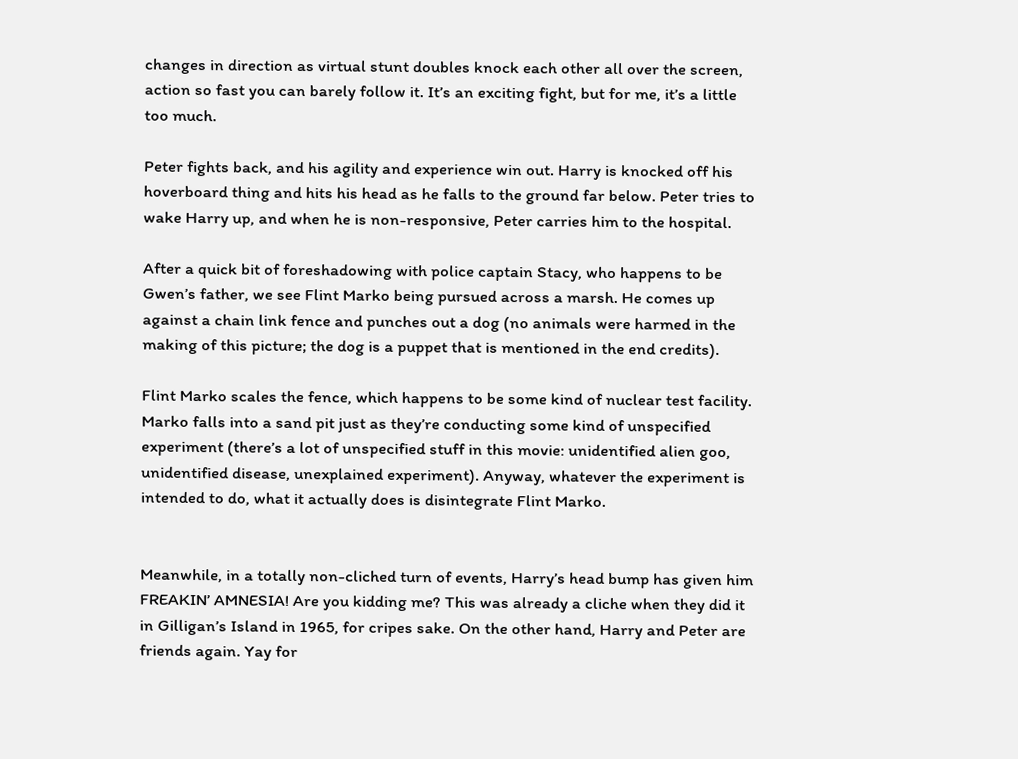changes in direction as virtual stunt doubles knock each other all over the screen, action so fast you can barely follow it. It’s an exciting fight, but for me, it’s a little too much.

Peter fights back, and his agility and experience win out. Harry is knocked off his hoverboard thing and hits his head as he falls to the ground far below. Peter tries to wake Harry up, and when he is non-responsive, Peter carries him to the hospital.

After a quick bit of foreshadowing with police captain Stacy, who happens to be Gwen’s father, we see Flint Marko being pursued across a marsh. He comes up against a chain link fence and punches out a dog (no animals were harmed in the making of this picture; the dog is a puppet that is mentioned in the end credits).

Flint Marko scales the fence, which happens to be some kind of nuclear test facility. Marko falls into a sand pit just as they’re conducting some kind of unspecified experiment (there’s a lot of unspecified stuff in this movie: unidentified alien goo, unidentified disease, unexplained experiment). Anyway, whatever the experiment is intended to do, what it actually does is disintegrate Flint Marko.


Meanwhile, in a totally non-cliched turn of events, Harry’s head bump has given him FREAKIN’ AMNESIA! Are you kidding me? This was already a cliche when they did it in Gilligan’s Island in 1965, for cripes sake. On the other hand, Harry and Peter are friends again. Yay for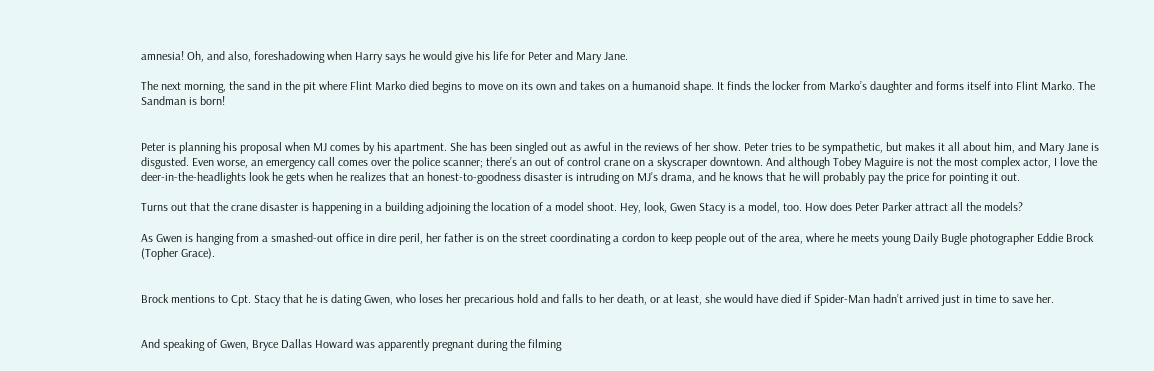amnesia! Oh, and also, foreshadowing when Harry says he would give his life for Peter and Mary Jane.

The next morning, the sand in the pit where Flint Marko died begins to move on its own and takes on a humanoid shape. It finds the locker from Marko’s daughter and forms itself into Flint Marko. The Sandman is born!


Peter is planning his proposal when MJ comes by his apartment. She has been singled out as awful in the reviews of her show. Peter tries to be sympathetic, but makes it all about him, and Mary Jane is disgusted. Even worse, an emergency call comes over the police scanner; there’s an out of control crane on a skyscraper downtown. And although Tobey Maguire is not the most complex actor, I love the deer-in-the-headlights look he gets when he realizes that an honest-to-goodness disaster is intruding on MJ’s drama, and he knows that he will probably pay the price for pointing it out.

Turns out that the crane disaster is happening in a building adjoining the location of a model shoot. Hey, look, Gwen Stacy is a model, too. How does Peter Parker attract all the models?

As Gwen is hanging from a smashed-out office in dire peril, her father is on the street coordinating a cordon to keep people out of the area, where he meets young Daily Bugle photographer Eddie Brock (Topher Grace).


Brock mentions to Cpt. Stacy that he is dating Gwen, who loses her precarious hold and falls to her death, or at least, she would have died if Spider-Man hadn’t arrived just in time to save her.


And speaking of Gwen, Bryce Dallas Howard was apparently pregnant during the filming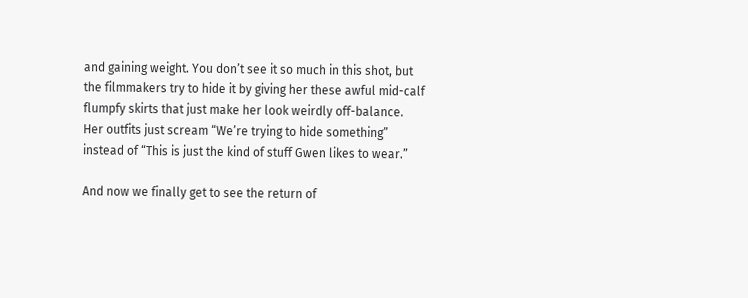and gaining weight. You don’t see it so much in this shot, but the filmmakers try to hide it by giving her these awful mid-calf flumpfy skirts that just make her look weirdly off-balance. Her outfits just scream “We’re trying to hide something” instead of “This is just the kind of stuff Gwen likes to wear.”

And now we finally get to see the return of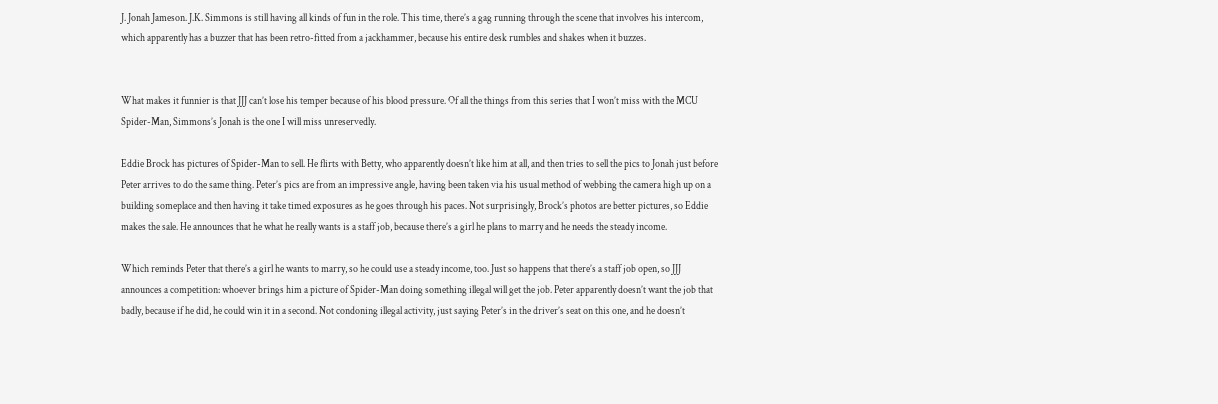J. Jonah Jameson. J.K. Simmons is still having all kinds of fun in the role. This time, there’s a gag running through the scene that involves his intercom, which apparently has a buzzer that has been retro-fitted from a jackhammer, because his entire desk rumbles and shakes when it buzzes.


What makes it funnier is that JJJ can’t lose his temper because of his blood pressure. Of all the things from this series that I won’t miss with the MCU Spider-Man, Simmons’s Jonah is the one I will miss unreservedly.

Eddie Brock has pictures of Spider-Man to sell. He flirts with Betty, who apparently doesn’t like him at all, and then tries to sell the pics to Jonah just before Peter arrives to do the same thing. Peter’s pics are from an impressive angle, having been taken via his usual method of webbing the camera high up on a building someplace and then having it take timed exposures as he goes through his paces. Not surprisingly, Brock’s photos are better pictures, so Eddie makes the sale. He announces that he what he really wants is a staff job, because there’s a girl he plans to marry and he needs the steady income.

Which reminds Peter that there’s a girl he wants to marry, so he could use a steady income, too. Just so happens that there’s a staff job open, so JJJ announces a competition: whoever brings him a picture of Spider-Man doing something illegal will get the job. Peter apparently doesn’t want the job that badly, because if he did, he could win it in a second. Not condoning illegal activity, just saying Peter’s in the driver’s seat on this one, and he doesn’t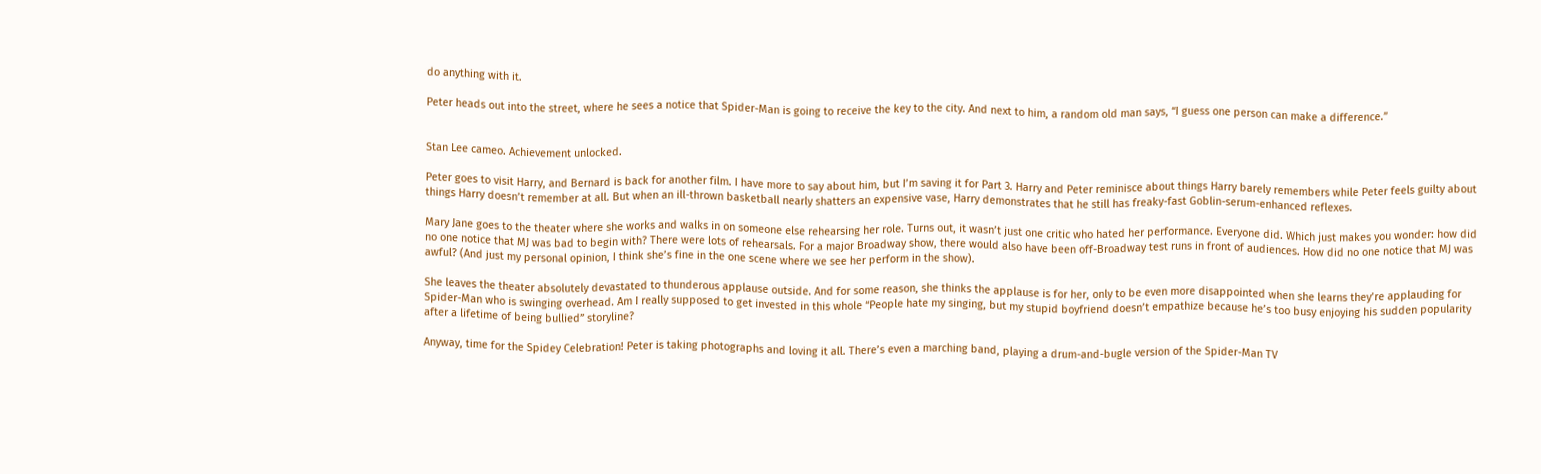do anything with it.

Peter heads out into the street, where he sees a notice that Spider-Man is going to receive the key to the city. And next to him, a random old man says, “I guess one person can make a difference.”


Stan Lee cameo. Achievement unlocked.

Peter goes to visit Harry, and Bernard is back for another film. I have more to say about him, but I’m saving it for Part 3. Harry and Peter reminisce about things Harry barely remembers while Peter feels guilty about things Harry doesn’t remember at all. But when an ill-thrown basketball nearly shatters an expensive vase, Harry demonstrates that he still has freaky-fast Goblin-serum-enhanced reflexes.

Mary Jane goes to the theater where she works and walks in on someone else rehearsing her role. Turns out, it wasn’t just one critic who hated her performance. Everyone did. Which just makes you wonder: how did no one notice that MJ was bad to begin with? There were lots of rehearsals. For a major Broadway show, there would also have been off-Broadway test runs in front of audiences. How did no one notice that MJ was awful? (And just my personal opinion, I think she’s fine in the one scene where we see her perform in the show).

She leaves the theater absolutely devastated to thunderous applause outside. And for some reason, she thinks the applause is for her, only to be even more disappointed when she learns they’re applauding for Spider-Man who is swinging overhead. Am I really supposed to get invested in this whole “People hate my singing, but my stupid boyfriend doesn’t empathize because he’s too busy enjoying his sudden popularity after a lifetime of being bullied” storyline?

Anyway, time for the Spidey Celebration! Peter is taking photographs and loving it all. There’s even a marching band, playing a drum-and-bugle version of the Spider-Man TV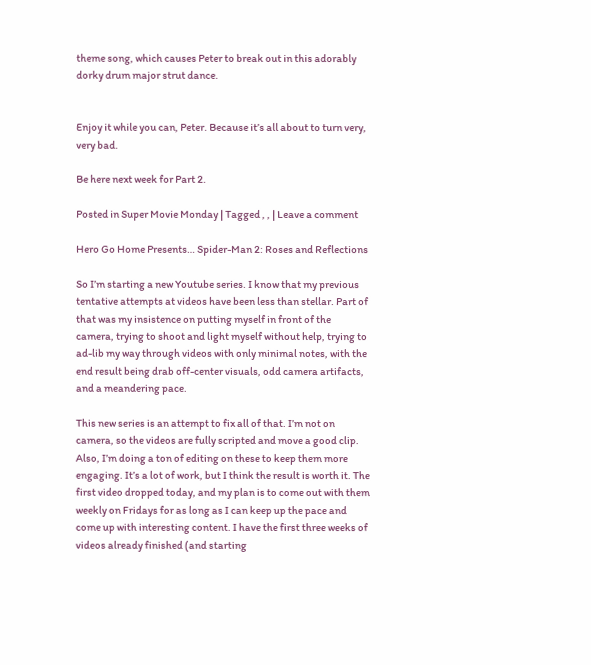theme song, which causes Peter to break out in this adorably dorky drum major strut dance.


Enjoy it while you can, Peter. Because it’s all about to turn very, very bad.

Be here next week for Part 2.

Posted in Super Movie Monday | Tagged , , | Leave a comment

Hero Go Home Presents… Spider-Man 2: Roses and Reflections

So I’m starting a new Youtube series. I know that my previous tentative attempts at videos have been less than stellar. Part of that was my insistence on putting myself in front of the camera, trying to shoot and light myself without help, trying to ad-lib my way through videos with only minimal notes, with the end result being drab off-center visuals, odd camera artifacts, and a meandering pace.

This new series is an attempt to fix all of that. I’m not on camera, so the videos are fully scripted and move a good clip. Also, I’m doing a ton of editing on these to keep them more engaging. It’s a lot of work, but I think the result is worth it. The first video dropped today, and my plan is to come out with them weekly on Fridays for as long as I can keep up the pace and come up with interesting content. I have the first three weeks of videos already finished (and starting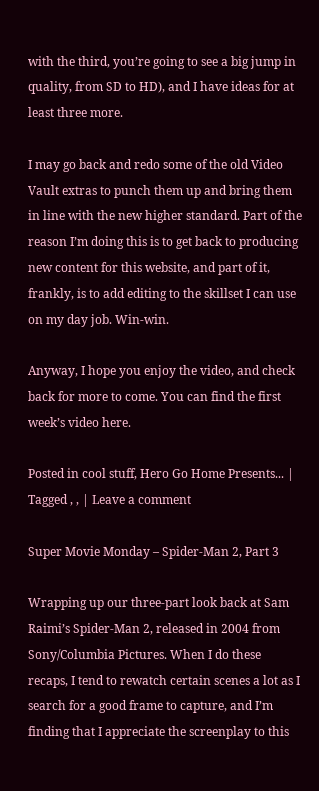with the third, you’re going to see a big jump in quality, from SD to HD), and I have ideas for at least three more.

I may go back and redo some of the old Video Vault extras to punch them up and bring them in line with the new higher standard. Part of the reason I’m doing this is to get back to producing new content for this website, and part of it, frankly, is to add editing to the skillset I can use on my day job. Win-win.

Anyway, I hope you enjoy the video, and check back for more to come. You can find the first week’s video here.

Posted in cool stuff, Hero Go Home Presents... | Tagged , , | Leave a comment

Super Movie Monday – Spider-Man 2, Part 3

Wrapping up our three-part look back at Sam Raimi’s Spider-Man 2, released in 2004 from Sony/Columbia Pictures. When I do these recaps, I tend to rewatch certain scenes a lot as I search for a good frame to capture, and I’m finding that I appreciate the screenplay to this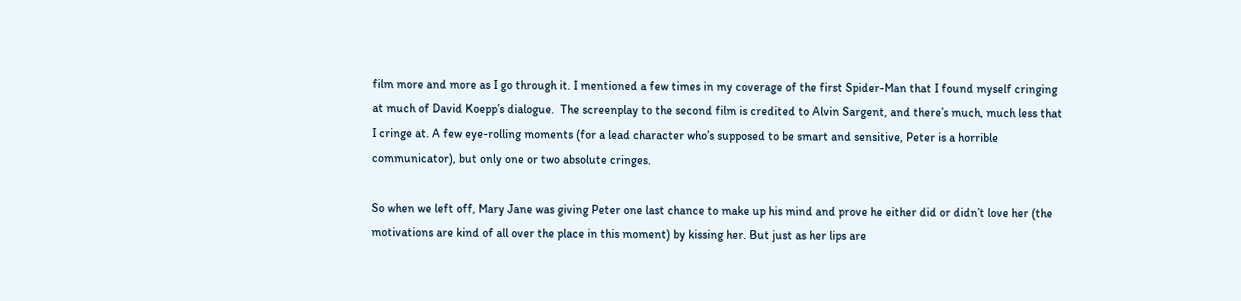film more and more as I go through it. I mentioned a few times in my coverage of the first Spider-Man that I found myself cringing at much of David Koepp’s dialogue.  The screenplay to the second film is credited to Alvin Sargent, and there’s much, much less that I cringe at. A few eye-rolling moments (for a lead character who’s supposed to be smart and sensitive, Peter is a horrible communicator), but only one or two absolute cringes.

So when we left off, Mary Jane was giving Peter one last chance to make up his mind and prove he either did or didn’t love her (the motivations are kind of all over the place in this moment) by kissing her. But just as her lips are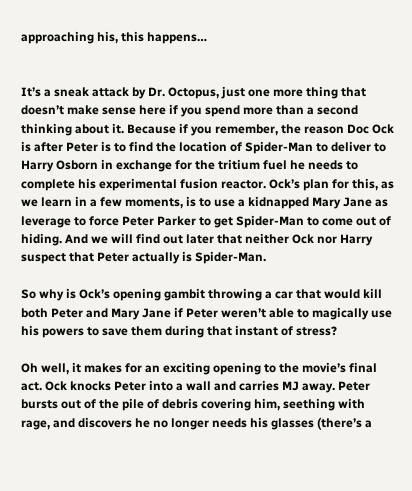approaching his, this happens…


It’s a sneak attack by Dr. Octopus, just one more thing that doesn’t make sense here if you spend more than a second thinking about it. Because if you remember, the reason Doc Ock is after Peter is to find the location of Spider-Man to deliver to Harry Osborn in exchange for the tritium fuel he needs to complete his experimental fusion reactor. Ock’s plan for this, as we learn in a few moments, is to use a kidnapped Mary Jane as leverage to force Peter Parker to get Spider-Man to come out of hiding. And we will find out later that neither Ock nor Harry suspect that Peter actually is Spider-Man.

So why is Ock’s opening gambit throwing a car that would kill both Peter and Mary Jane if Peter weren’t able to magically use his powers to save them during that instant of stress?

Oh well, it makes for an exciting opening to the movie’s final act. Ock knocks Peter into a wall and carries MJ away. Peter bursts out of the pile of debris covering him, seething with rage, and discovers he no longer needs his glasses (there’s a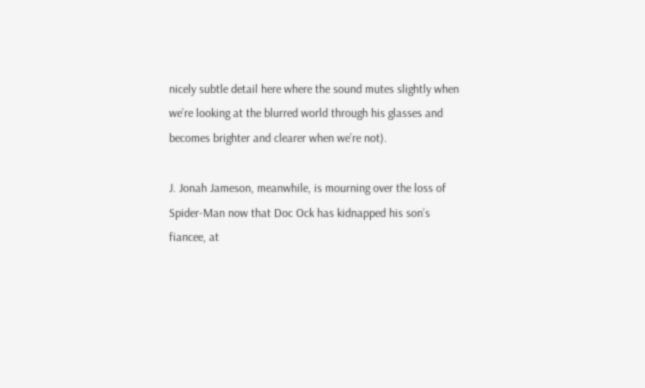nicely subtle detail here where the sound mutes slightly when we’re looking at the blurred world through his glasses and becomes brighter and clearer when we’re not).

J. Jonah Jameson, meanwhile, is mourning over the loss of Spider-Man now that Doc Ock has kidnapped his son’s fiancee, at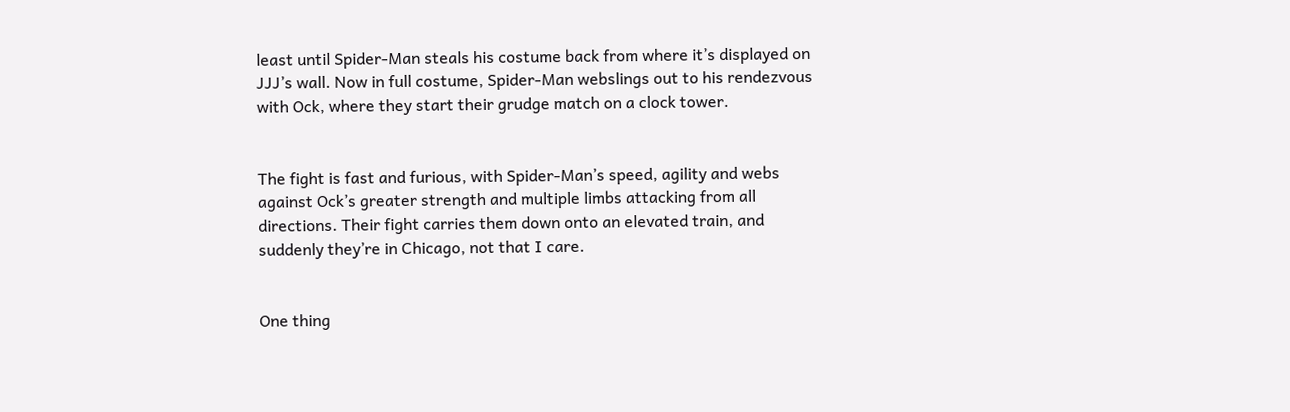least until Spider-Man steals his costume back from where it’s displayed on JJJ’s wall. Now in full costume, Spider-Man webslings out to his rendezvous with Ock, where they start their grudge match on a clock tower.


The fight is fast and furious, with Spider-Man’s speed, agility and webs against Ock’s greater strength and multiple limbs attacking from all directions. Their fight carries them down onto an elevated train, and suddenly they’re in Chicago, not that I care.


One thing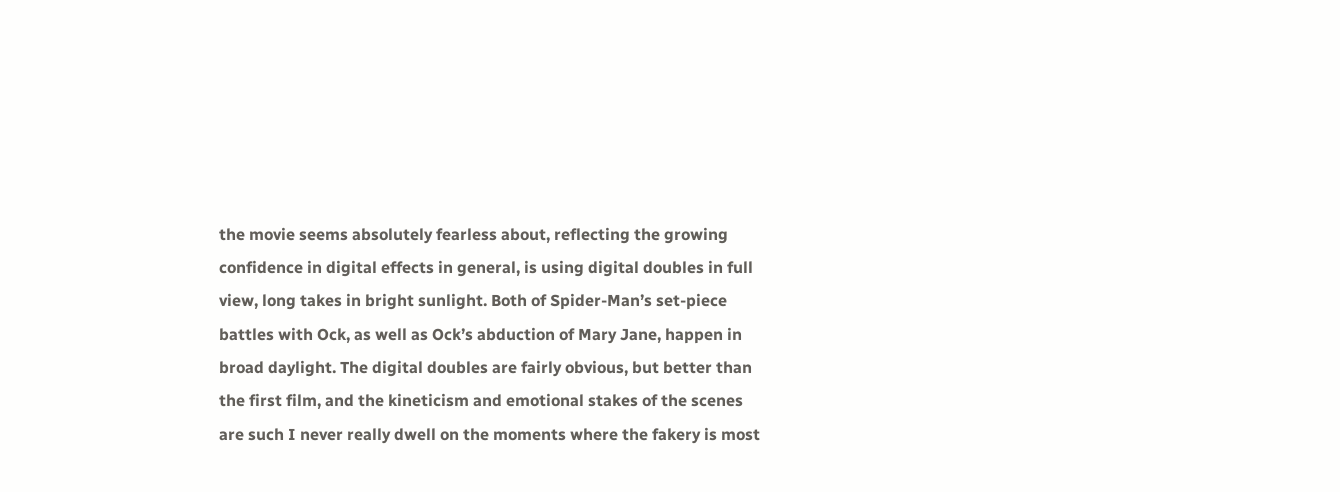the movie seems absolutely fearless about, reflecting the growing confidence in digital effects in general, is using digital doubles in full view, long takes in bright sunlight. Both of Spider-Man’s set-piece battles with Ock, as well as Ock’s abduction of Mary Jane, happen in broad daylight. The digital doubles are fairly obvious, but better than the first film, and the kineticism and emotional stakes of the scenes are such I never really dwell on the moments where the fakery is most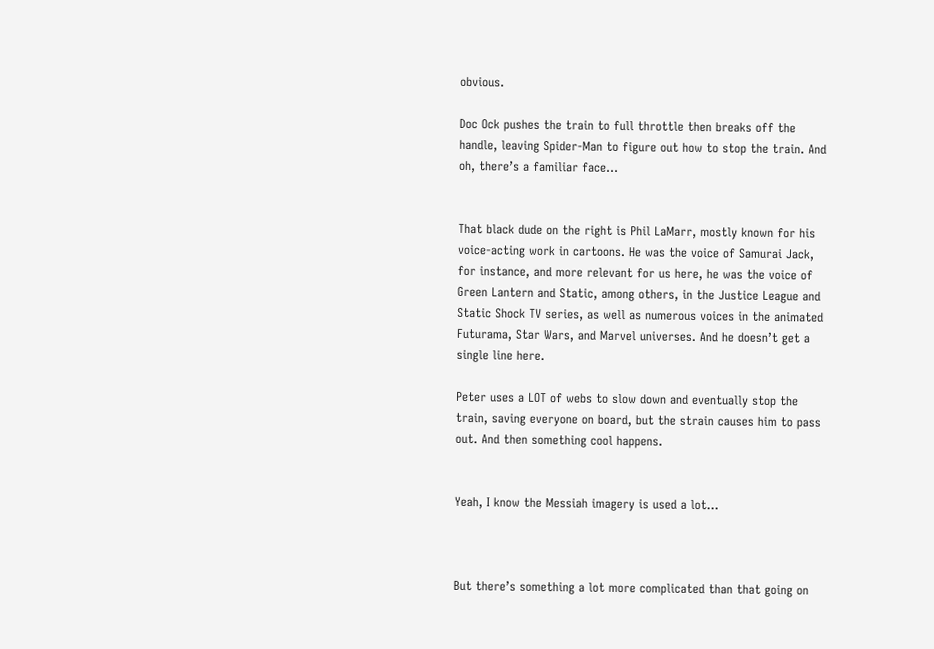obvious.

Doc Ock pushes the train to full throttle then breaks off the handle, leaving Spider-Man to figure out how to stop the train. And oh, there’s a familiar face…


That black dude on the right is Phil LaMarr, mostly known for his voice-acting work in cartoons. He was the voice of Samurai Jack, for instance, and more relevant for us here, he was the voice of Green Lantern and Static, among others, in the Justice League and Static Shock TV series, as well as numerous voices in the animated Futurama, Star Wars, and Marvel universes. And he doesn’t get a single line here.

Peter uses a LOT of webs to slow down and eventually stop the train, saving everyone on board, but the strain causes him to pass out. And then something cool happens.


Yeah, I know the Messiah imagery is used a lot…



But there’s something a lot more complicated than that going on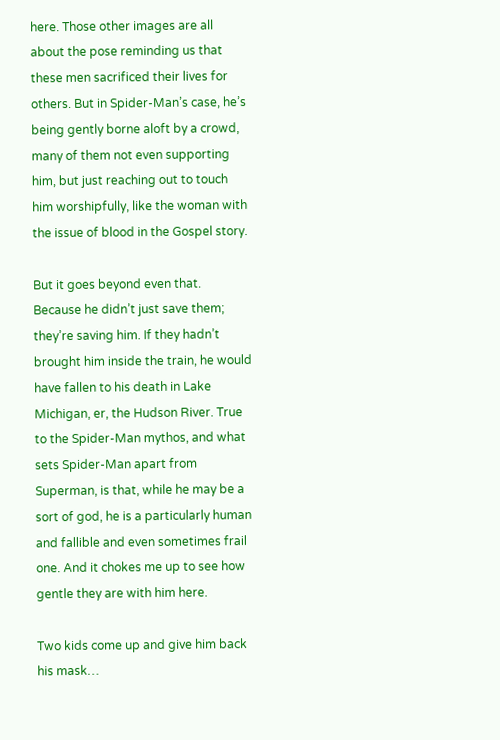here. Those other images are all about the pose reminding us that these men sacrificed their lives for others. But in Spider-Man’s case, he’s being gently borne aloft by a crowd, many of them not even supporting him, but just reaching out to touch him worshipfully, like the woman with the issue of blood in the Gospel story.

But it goes beyond even that. Because he didn’t just save them; they’re saving him. If they hadn’t brought him inside the train, he would have fallen to his death in Lake Michigan, er, the Hudson River. True to the Spider-Man mythos, and what sets Spider-Man apart from Superman, is that, while he may be a sort of god, he is a particularly human and fallible and even sometimes frail one. And it chokes me up to see how gentle they are with him here.

Two kids come up and give him back his mask…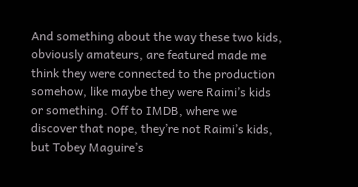And something about the way these two kids, obviously amateurs, are featured made me think they were connected to the production somehow, like maybe they were Raimi’s kids or something. Off to IMDB, where we discover that nope, they’re not Raimi’s kids, but Tobey Maguire’s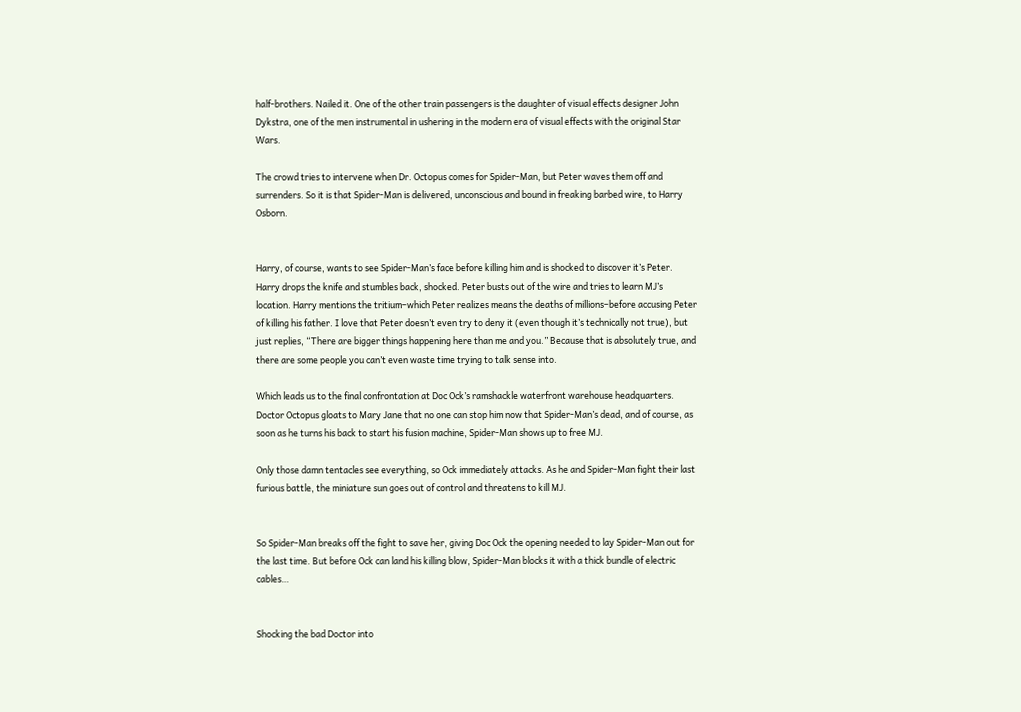half-brothers. Nailed it. One of the other train passengers is the daughter of visual effects designer John Dykstra, one of the men instrumental in ushering in the modern era of visual effects with the original Star Wars.

The crowd tries to intervene when Dr. Octopus comes for Spider-Man, but Peter waves them off and surrenders. So it is that Spider-Man is delivered, unconscious and bound in freaking barbed wire, to Harry Osborn.


Harry, of course, wants to see Spider-Man’s face before killing him and is shocked to discover it’s Peter. Harry drops the knife and stumbles back, shocked. Peter busts out of the wire and tries to learn MJ’s location. Harry mentions the tritium–which Peter realizes means the deaths of millions–before accusing Peter of killing his father. I love that Peter doesn’t even try to deny it (even though it’s technically not true), but just replies, “There are bigger things happening here than me and you.” Because that is absolutely true, and there are some people you can’t even waste time trying to talk sense into.

Which leads us to the final confrontation at Doc Ock’s ramshackle waterfront warehouse headquarters. Doctor Octopus gloats to Mary Jane that no one can stop him now that Spider-Man’s dead, and of course, as soon as he turns his back to start his fusion machine, Spider-Man shows up to free MJ.

Only those damn tentacles see everything, so Ock immediately attacks. As he and Spider-Man fight their last furious battle, the miniature sun goes out of control and threatens to kill MJ.


So Spider-Man breaks off the fight to save her, giving Doc Ock the opening needed to lay Spider-Man out for the last time. But before Ock can land his killing blow, Spider-Man blocks it with a thick bundle of electric cables…


Shocking the bad Doctor into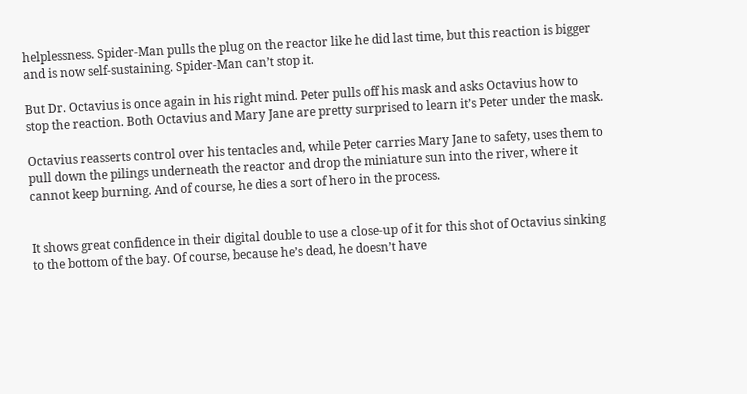helplessness. Spider-Man pulls the plug on the reactor like he did last time, but this reaction is bigger and is now self-sustaining. Spider-Man can’t stop it.

But Dr. Octavius is once again in his right mind. Peter pulls off his mask and asks Octavius how to stop the reaction. Both Octavius and Mary Jane are pretty surprised to learn it’s Peter under the mask.

Octavius reasserts control over his tentacles and, while Peter carries Mary Jane to safety, uses them to pull down the pilings underneath the reactor and drop the miniature sun into the river, where it cannot keep burning. And of course, he dies a sort of hero in the process.


It shows great confidence in their digital double to use a close-up of it for this shot of Octavius sinking to the bottom of the bay. Of course, because he’s dead, he doesn’t have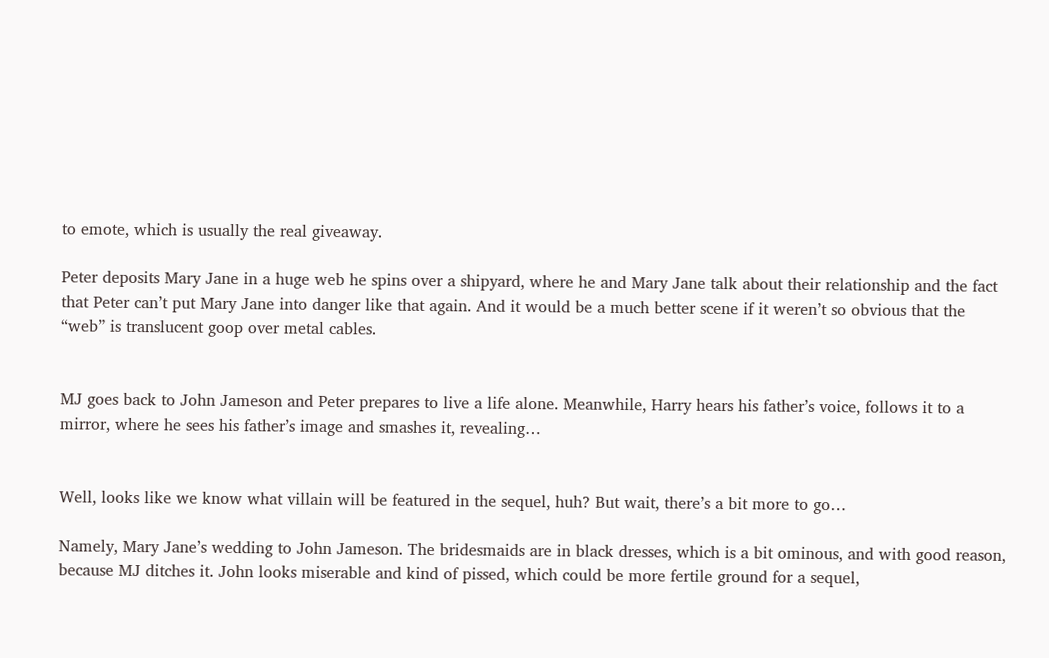to emote, which is usually the real giveaway.

Peter deposits Mary Jane in a huge web he spins over a shipyard, where he and Mary Jane talk about their relationship and the fact that Peter can’t put Mary Jane into danger like that again. And it would be a much better scene if it weren’t so obvious that the “web” is translucent goop over metal cables.


MJ goes back to John Jameson and Peter prepares to live a life alone. Meanwhile, Harry hears his father’s voice, follows it to a mirror, where he sees his father’s image and smashes it, revealing…


Well, looks like we know what villain will be featured in the sequel, huh? But wait, there’s a bit more to go…

Namely, Mary Jane’s wedding to John Jameson. The bridesmaids are in black dresses, which is a bit ominous, and with good reason, because MJ ditches it. John looks miserable and kind of pissed, which could be more fertile ground for a sequel,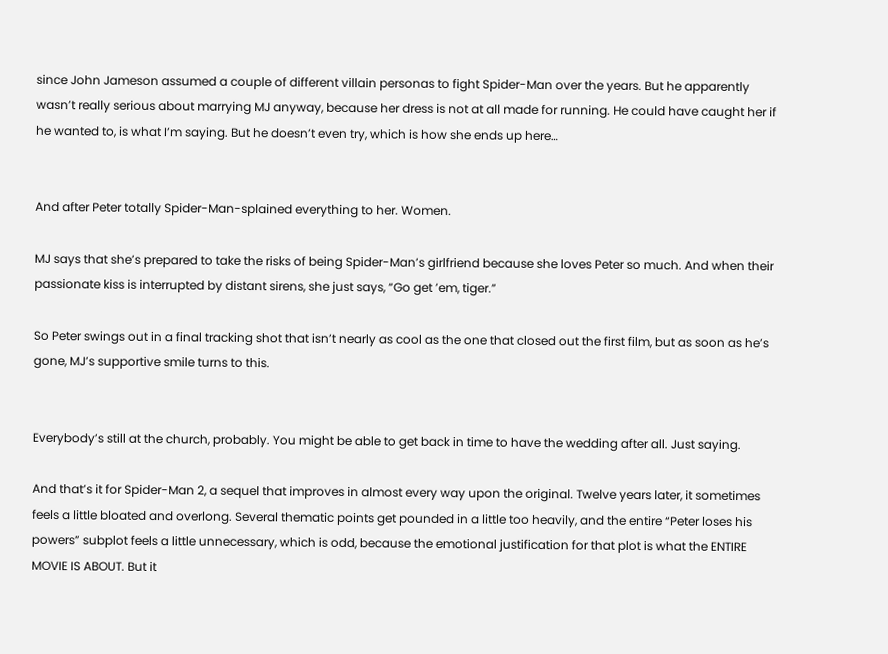since John Jameson assumed a couple of different villain personas to fight Spider-Man over the years. But he apparently wasn’t really serious about marrying MJ anyway, because her dress is not at all made for running. He could have caught her if he wanted to, is what I’m saying. But he doesn’t even try, which is how she ends up here…


And after Peter totally Spider-Man-splained everything to her. Women.

MJ says that she’s prepared to take the risks of being Spider-Man’s girlfriend because she loves Peter so much. And when their passionate kiss is interrupted by distant sirens, she just says, “Go get ’em, tiger.”

So Peter swings out in a final tracking shot that isn’t nearly as cool as the one that closed out the first film, but as soon as he’s gone, MJ’s supportive smile turns to this.


Everybody’s still at the church, probably. You might be able to get back in time to have the wedding after all. Just saying.

And that’s it for Spider-Man 2, a sequel that improves in almost every way upon the original. Twelve years later, it sometimes feels a little bloated and overlong. Several thematic points get pounded in a little too heavily, and the entire “Peter loses his powers” subplot feels a little unnecessary, which is odd, because the emotional justification for that plot is what the ENTIRE MOVIE IS ABOUT. But it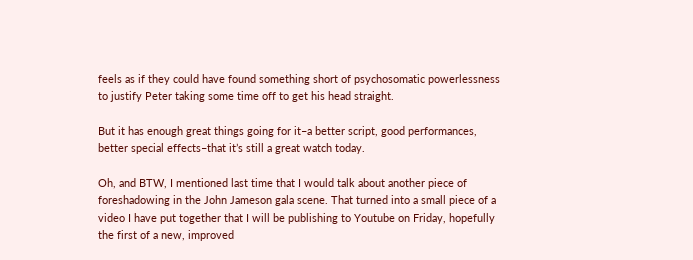feels as if they could have found something short of psychosomatic powerlessness to justify Peter taking some time off to get his head straight.

But it has enough great things going for it–a better script, good performances, better special effects–that it’s still a great watch today.

Oh, and BTW, I mentioned last time that I would talk about another piece of foreshadowing in the John Jameson gala scene. That turned into a small piece of a video I have put together that I will be publishing to Youtube on Friday, hopefully the first of a new, improved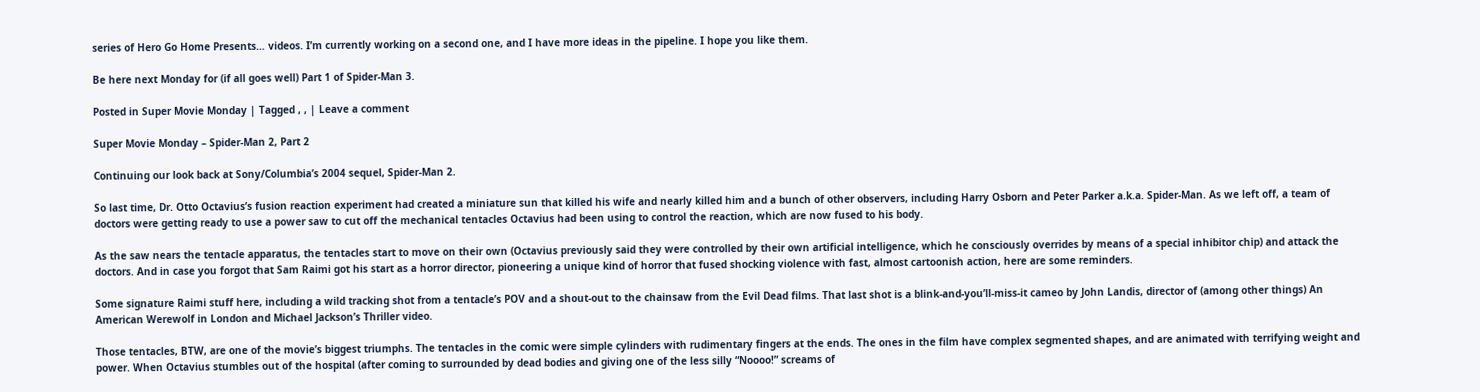series of Hero Go Home Presents… videos. I’m currently working on a second one, and I have more ideas in the pipeline. I hope you like them.

Be here next Monday for (if all goes well) Part 1 of Spider-Man 3.

Posted in Super Movie Monday | Tagged , , | Leave a comment

Super Movie Monday – Spider-Man 2, Part 2

Continuing our look back at Sony/Columbia’s 2004 sequel, Spider-Man 2.

So last time, Dr. Otto Octavius’s fusion reaction experiment had created a miniature sun that killed his wife and nearly killed him and a bunch of other observers, including Harry Osborn and Peter Parker a.k.a. Spider-Man. As we left off, a team of doctors were getting ready to use a power saw to cut off the mechanical tentacles Octavius had been using to control the reaction, which are now fused to his body.

As the saw nears the tentacle apparatus, the tentacles start to move on their own (Octavius previously said they were controlled by their own artificial intelligence, which he consciously overrides by means of a special inhibitor chip) and attack the doctors. And in case you forgot that Sam Raimi got his start as a horror director, pioneering a unique kind of horror that fused shocking violence with fast, almost cartoonish action, here are some reminders.

Some signature Raimi stuff here, including a wild tracking shot from a tentacle’s POV and a shout-out to the chainsaw from the Evil Dead films. That last shot is a blink-and-you’ll-miss-it cameo by John Landis, director of (among other things) An American Werewolf in London and Michael Jackson’s Thriller video.

Those tentacles, BTW, are one of the movie’s biggest triumphs. The tentacles in the comic were simple cylinders with rudimentary fingers at the ends. The ones in the film have complex segmented shapes, and are animated with terrifying weight and power. When Octavius stumbles out of the hospital (after coming to surrounded by dead bodies and giving one of the less silly “Noooo!” screams of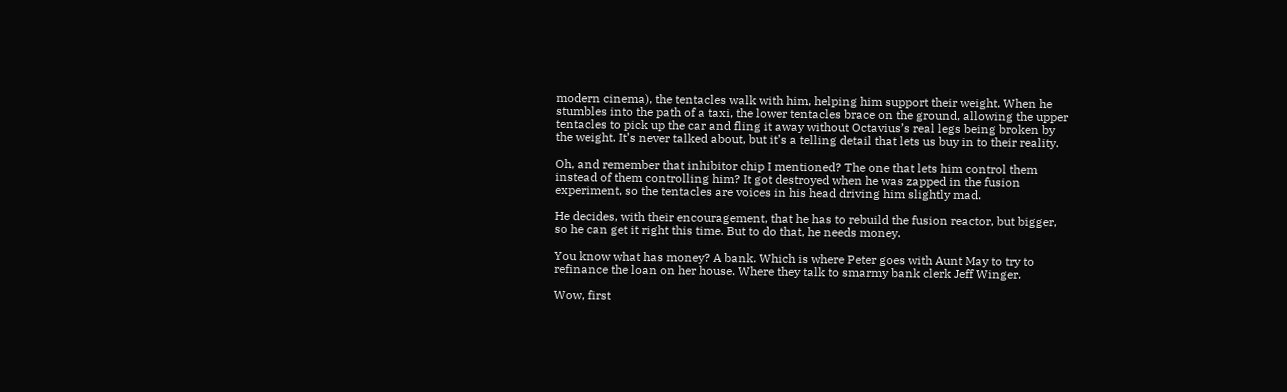modern cinema), the tentacles walk with him, helping him support their weight. When he stumbles into the path of a taxi, the lower tentacles brace on the ground, allowing the upper tentacles to pick up the car and fling it away without Octavius’s real legs being broken by the weight. It’s never talked about, but it’s a telling detail that lets us buy in to their reality.

Oh, and remember that inhibitor chip I mentioned? The one that lets him control them instead of them controlling him? It got destroyed when he was zapped in the fusion experiment, so the tentacles are voices in his head driving him slightly mad.

He decides, with their encouragement, that he has to rebuild the fusion reactor, but bigger, so he can get it right this time. But to do that, he needs money.

You know what has money? A bank. Which is where Peter goes with Aunt May to try to refinance the loan on her house. Where they talk to smarmy bank clerk Jeff Winger.

Wow, first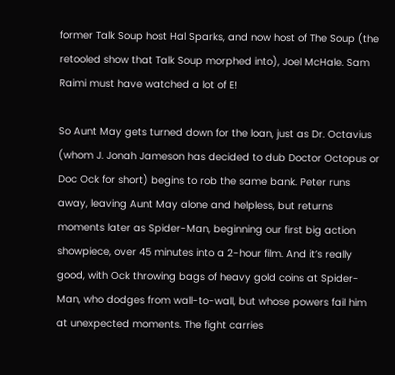former Talk Soup host Hal Sparks, and now host of The Soup (the retooled show that Talk Soup morphed into), Joel McHale. Sam Raimi must have watched a lot of E!

So Aunt May gets turned down for the loan, just as Dr. Octavius (whom J. Jonah Jameson has decided to dub Doctor Octopus or Doc Ock for short) begins to rob the same bank. Peter runs away, leaving Aunt May alone and helpless, but returns moments later as Spider-Man, beginning our first big action showpiece, over 45 minutes into a 2-hour film. And it’s really good, with Ock throwing bags of heavy gold coins at Spider-Man, who dodges from wall-to-wall, but whose powers fail him at unexpected moments. The fight carries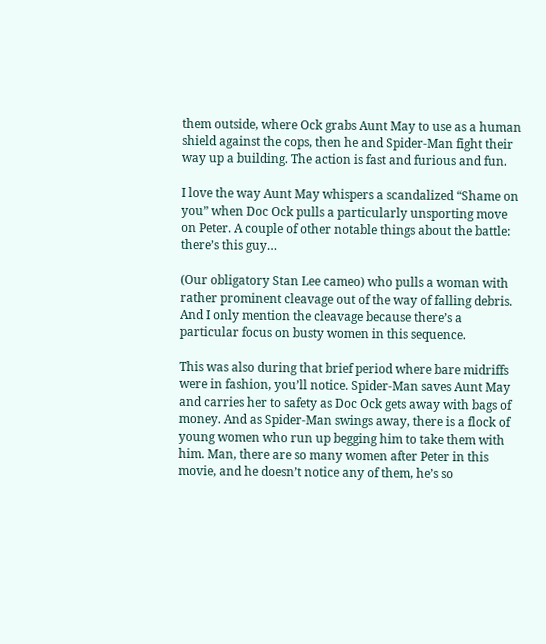them outside, where Ock grabs Aunt May to use as a human shield against the cops, then he and Spider-Man fight their way up a building. The action is fast and furious and fun.

I love the way Aunt May whispers a scandalized “Shame on you” when Doc Ock pulls a particularly unsporting move on Peter. A couple of other notable things about the battle: there’s this guy…

(Our obligatory Stan Lee cameo) who pulls a woman with rather prominent cleavage out of the way of falling debris. And I only mention the cleavage because there’s a particular focus on busty women in this sequence.

This was also during that brief period where bare midriffs were in fashion, you’ll notice. Spider-Man saves Aunt May and carries her to safety as Doc Ock gets away with bags of money. And as Spider-Man swings away, there is a flock of young women who run up begging him to take them with him. Man, there are so many women after Peter in this movie, and he doesn’t notice any of them, he’s so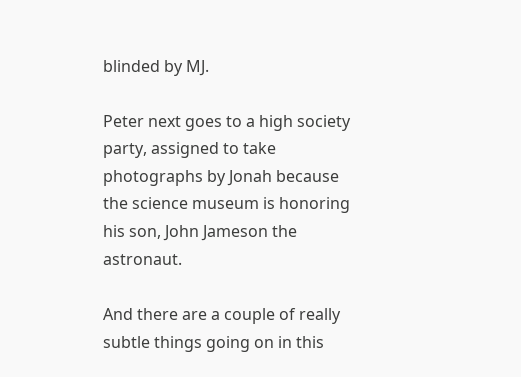blinded by MJ.

Peter next goes to a high society party, assigned to take photographs by Jonah because the science museum is honoring his son, John Jameson the astronaut.

And there are a couple of really subtle things going on in this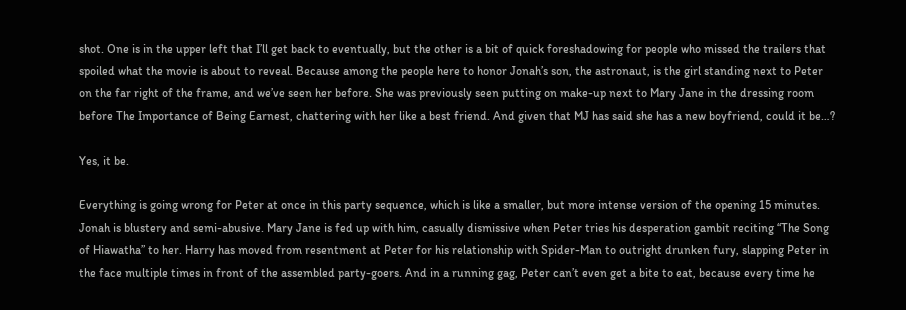shot. One is in the upper left that I’ll get back to eventually, but the other is a bit of quick foreshadowing for people who missed the trailers that spoiled what the movie is about to reveal. Because among the people here to honor Jonah’s son, the astronaut, is the girl standing next to Peter on the far right of the frame, and we’ve seen her before. She was previously seen putting on make-up next to Mary Jane in the dressing room before The Importance of Being Earnest, chattering with her like a best friend. And given that MJ has said she has a new boyfriend, could it be…?

Yes, it be.

Everything is going wrong for Peter at once in this party sequence, which is like a smaller, but more intense version of the opening 15 minutes. Jonah is blustery and semi-abusive. Mary Jane is fed up with him, casually dismissive when Peter tries his desperation gambit reciting “The Song of Hiawatha” to her. Harry has moved from resentment at Peter for his relationship with Spider-Man to outright drunken fury, slapping Peter in the face multiple times in front of the assembled party-goers. And in a running gag, Peter can’t even get a bite to eat, because every time he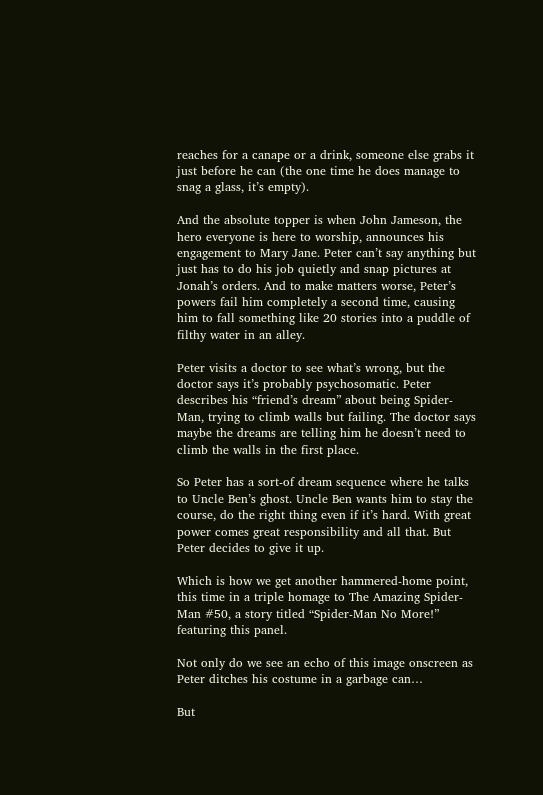reaches for a canape or a drink, someone else grabs it just before he can (the one time he does manage to snag a glass, it’s empty).

And the absolute topper is when John Jameson, the hero everyone is here to worship, announces his engagement to Mary Jane. Peter can’t say anything but just has to do his job quietly and snap pictures at Jonah’s orders. And to make matters worse, Peter’s powers fail him completely a second time, causing him to fall something like 20 stories into a puddle of filthy water in an alley.

Peter visits a doctor to see what’s wrong, but the doctor says it’s probably psychosomatic. Peter describes his “friend’s dream” about being Spider-Man, trying to climb walls but failing. The doctor says maybe the dreams are telling him he doesn’t need to climb the walls in the first place.

So Peter has a sort-of dream sequence where he talks to Uncle Ben’s ghost. Uncle Ben wants him to stay the course, do the right thing even if it’s hard. With great power comes great responsibility and all that. But Peter decides to give it up.

Which is how we get another hammered-home point, this time in a triple homage to The Amazing Spider-Man #50, a story titled “Spider-Man No More!” featuring this panel.

Not only do we see an echo of this image onscreen as Peter ditches his costume in a garbage can…

But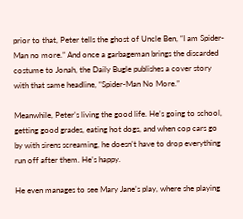prior to that, Peter tells the ghost of Uncle Ben, “I am Spider-Man no more.” And once a garbageman brings the discarded costume to Jonah, the Daily Bugle publishes a cover story with that same headline, “Spider-Man No More.”

Meanwhile, Peter’s living the good life. He’s going to school, getting good grades, eating hot dogs, and when cop cars go by with sirens screaming, he doesn’t have to drop everything run off after them. He’s happy.

He even manages to see Mary Jane’s play, where she playing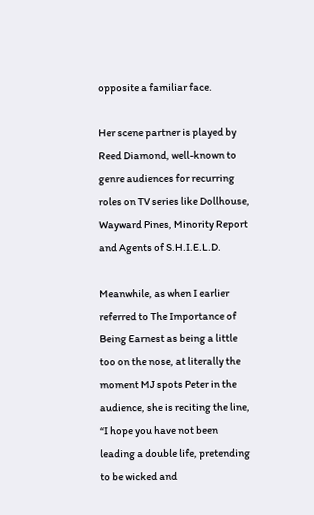opposite a familiar face.

Her scene partner is played by Reed Diamond, well-known to genre audiences for recurring roles on TV series like Dollhouse, Wayward Pines, Minority Report and Agents of S.H.I.E.L.D.

Meanwhile, as when I earlier referred to The Importance of Being Earnest as being a little too on the nose, at literally the moment MJ spots Peter in the audience, she is reciting the line, “I hope you have not been leading a double life, pretending to be wicked and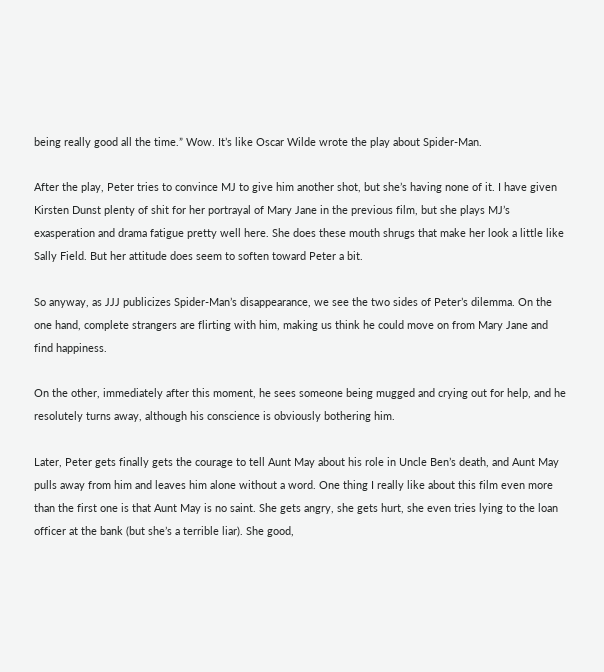being really good all the time.” Wow. It’s like Oscar Wilde wrote the play about Spider-Man.

After the play, Peter tries to convince MJ to give him another shot, but she’s having none of it. I have given Kirsten Dunst plenty of shit for her portrayal of Mary Jane in the previous film, but she plays MJ’s exasperation and drama fatigue pretty well here. She does these mouth shrugs that make her look a little like Sally Field. But her attitude does seem to soften toward Peter a bit.

So anyway, as JJJ publicizes Spider-Man’s disappearance, we see the two sides of Peter’s dilemma. On the one hand, complete strangers are flirting with him, making us think he could move on from Mary Jane and find happiness.

On the other, immediately after this moment, he sees someone being mugged and crying out for help, and he resolutely turns away, although his conscience is obviously bothering him.

Later, Peter gets finally gets the courage to tell Aunt May about his role in Uncle Ben’s death, and Aunt May pulls away from him and leaves him alone without a word. One thing I really like about this film even more than the first one is that Aunt May is no saint. She gets angry, she gets hurt, she even tries lying to the loan officer at the bank (but she’s a terrible liar). She good,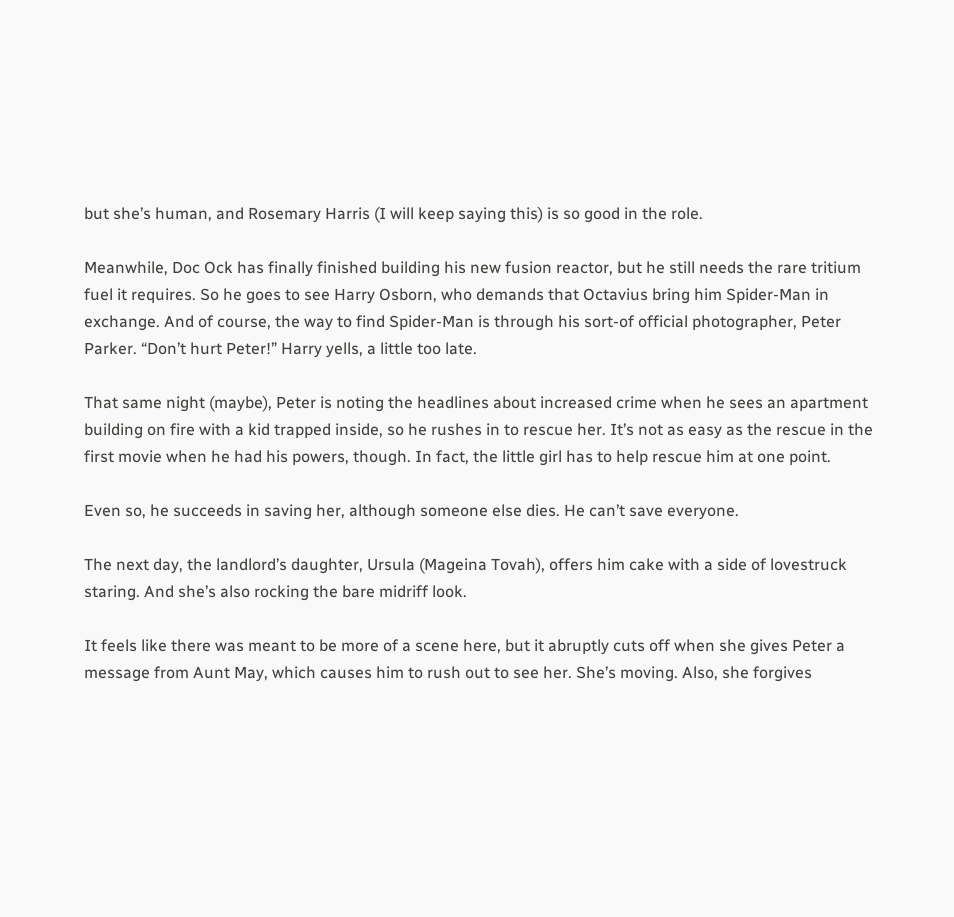but she’s human, and Rosemary Harris (I will keep saying this) is so good in the role.

Meanwhile, Doc Ock has finally finished building his new fusion reactor, but he still needs the rare tritium fuel it requires. So he goes to see Harry Osborn, who demands that Octavius bring him Spider-Man in exchange. And of course, the way to find Spider-Man is through his sort-of official photographer, Peter Parker. “Don’t hurt Peter!” Harry yells, a little too late.

That same night (maybe), Peter is noting the headlines about increased crime when he sees an apartment building on fire with a kid trapped inside, so he rushes in to rescue her. It’s not as easy as the rescue in the first movie when he had his powers, though. In fact, the little girl has to help rescue him at one point.

Even so, he succeeds in saving her, although someone else dies. He can’t save everyone.

The next day, the landlord’s daughter, Ursula (Mageina Tovah), offers him cake with a side of lovestruck staring. And she’s also rocking the bare midriff look.

It feels like there was meant to be more of a scene here, but it abruptly cuts off when she gives Peter a message from Aunt May, which causes him to rush out to see her. She’s moving. Also, she forgives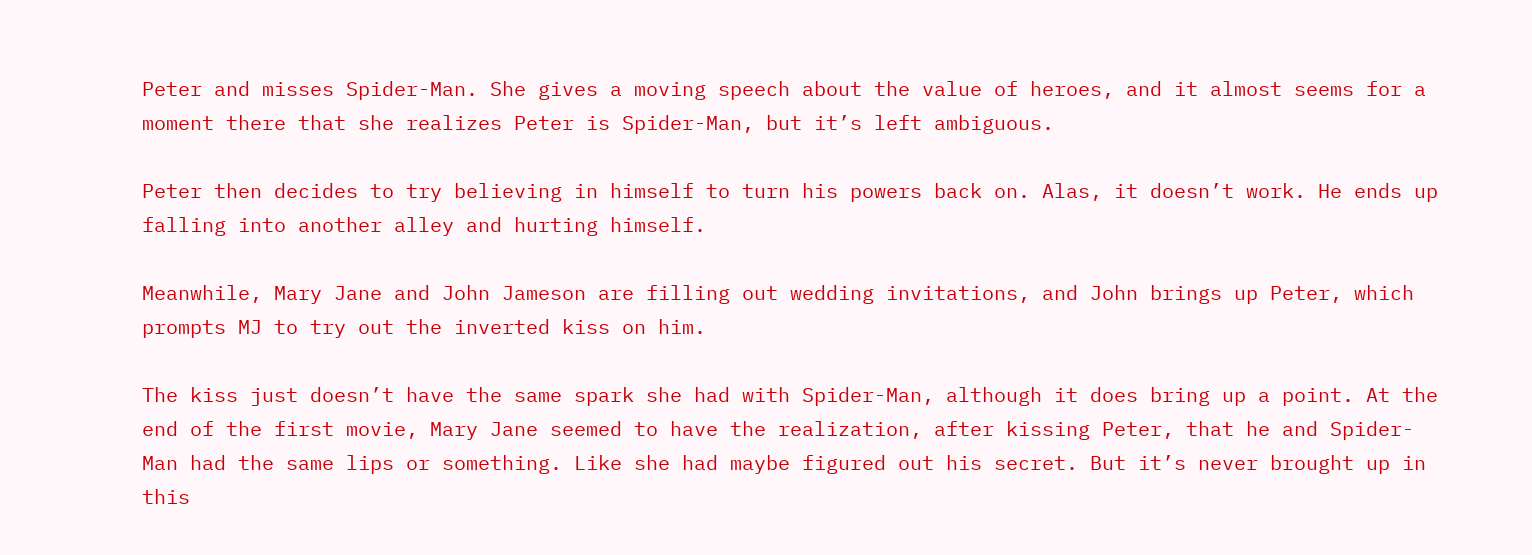Peter and misses Spider-Man. She gives a moving speech about the value of heroes, and it almost seems for a moment there that she realizes Peter is Spider-Man, but it’s left ambiguous.

Peter then decides to try believing in himself to turn his powers back on. Alas, it doesn’t work. He ends up falling into another alley and hurting himself.

Meanwhile, Mary Jane and John Jameson are filling out wedding invitations, and John brings up Peter, which prompts MJ to try out the inverted kiss on him.

The kiss just doesn’t have the same spark she had with Spider-Man, although it does bring up a point. At the end of the first movie, Mary Jane seemed to have the realization, after kissing Peter, that he and Spider-Man had the same lips or something. Like she had maybe figured out his secret. But it’s never brought up in this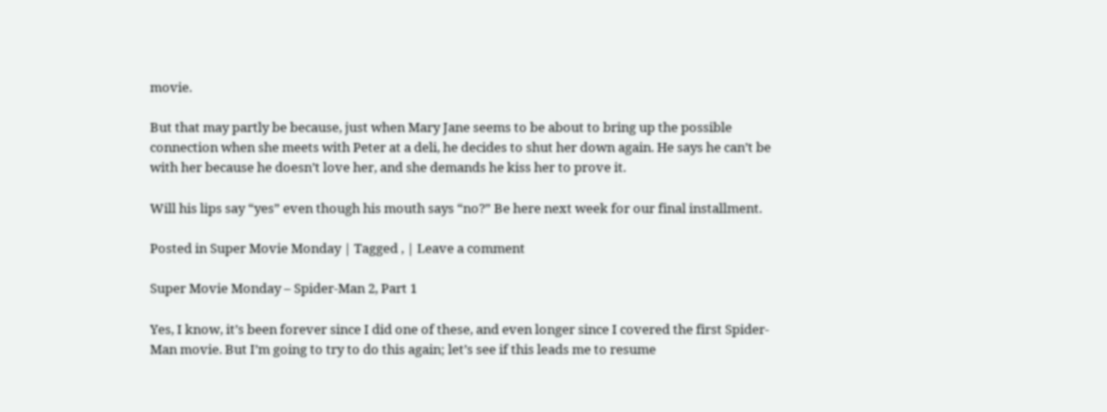movie.

But that may partly be because, just when Mary Jane seems to be about to bring up the possible connection when she meets with Peter at a deli, he decides to shut her down again. He says he can’t be with her because he doesn’t love her, and she demands he kiss her to prove it.

Will his lips say “yes” even though his mouth says “no?” Be here next week for our final installment.

Posted in Super Movie Monday | Tagged , | Leave a comment

Super Movie Monday – Spider-Man 2, Part 1

Yes, I know, it’s been forever since I did one of these, and even longer since I covered the first Spider-Man movie. But I’m going to try to do this again; let’s see if this leads me to resume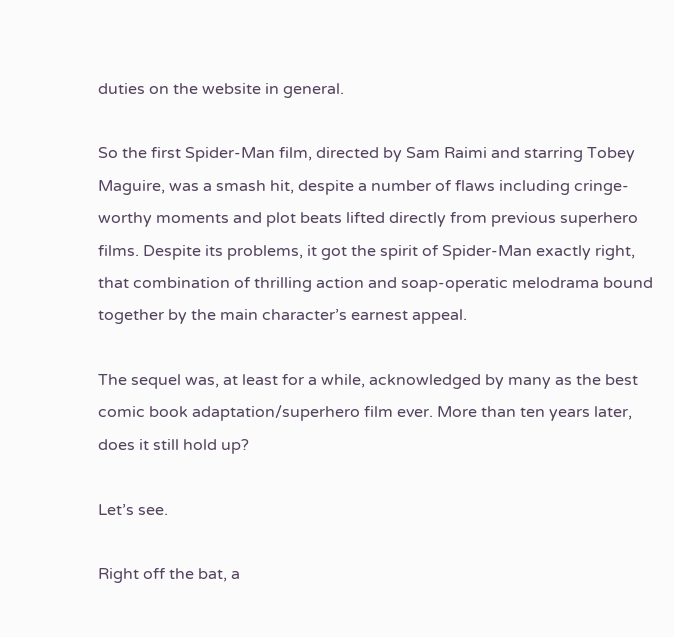duties on the website in general.

So the first Spider-Man film, directed by Sam Raimi and starring Tobey Maguire, was a smash hit, despite a number of flaws including cringe-worthy moments and plot beats lifted directly from previous superhero films. Despite its problems, it got the spirit of Spider-Man exactly right, that combination of thrilling action and soap-operatic melodrama bound together by the main character’s earnest appeal.

The sequel was, at least for a while, acknowledged by many as the best comic book adaptation/superhero film ever. More than ten years later, does it still hold up?

Let’s see.

Right off the bat, a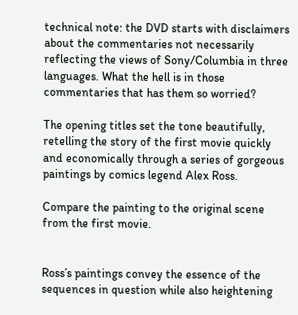technical note: the DVD starts with disclaimers about the commentaries not necessarily reflecting the views of Sony/Columbia in three languages. What the hell is in those commentaries that has them so worried?

The opening titles set the tone beautifully, retelling the story of the first movie quickly and economically through a series of gorgeous paintings by comics legend Alex Ross.

Compare the painting to the original scene from the first movie.


Ross’s paintings convey the essence of the sequences in question while also heightening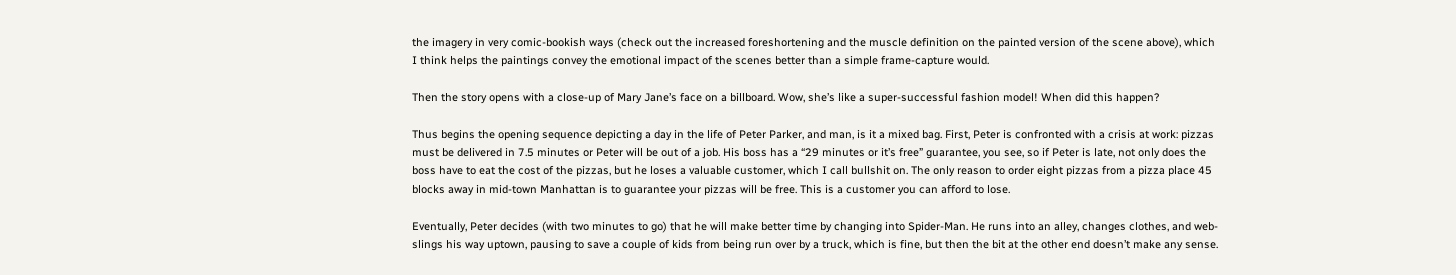the imagery in very comic-bookish ways (check out the increased foreshortening and the muscle definition on the painted version of the scene above), which I think helps the paintings convey the emotional impact of the scenes better than a simple frame-capture would.

Then the story opens with a close-up of Mary Jane’s face on a billboard. Wow, she’s like a super-successful fashion model! When did this happen?

Thus begins the opening sequence depicting a day in the life of Peter Parker, and man, is it a mixed bag. First, Peter is confronted with a crisis at work: pizzas must be delivered in 7.5 minutes or Peter will be out of a job. His boss has a “29 minutes or it’s free” guarantee, you see, so if Peter is late, not only does the boss have to eat the cost of the pizzas, but he loses a valuable customer, which I call bullshit on. The only reason to order eight pizzas from a pizza place 45 blocks away in mid-town Manhattan is to guarantee your pizzas will be free. This is a customer you can afford to lose.

Eventually, Peter decides (with two minutes to go) that he will make better time by changing into Spider-Man. He runs into an alley, changes clothes, and web-slings his way uptown, pausing to save a couple of kids from being run over by a truck, which is fine, but then the bit at the other end doesn’t make any sense.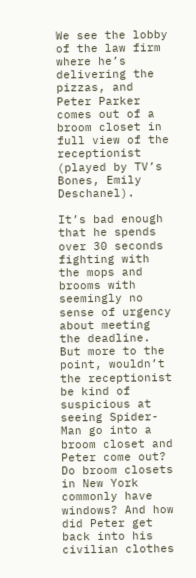We see the lobby of the law firm where he’s delivering the pizzas, and Peter Parker comes out of a broom closet in full view of the receptionist (played by TV’s Bones, Emily Deschanel).

It’s bad enough that he spends over 30 seconds fighting with the mops and brooms with seemingly no sense of urgency about meeting the deadline. But more to the point, wouldn’t the receptionist be kind of suspicious at seeing Spider-Man go into a broom closet and Peter come out? Do broom closets in New York commonly have windows? And how did Peter get back into his civilian clothes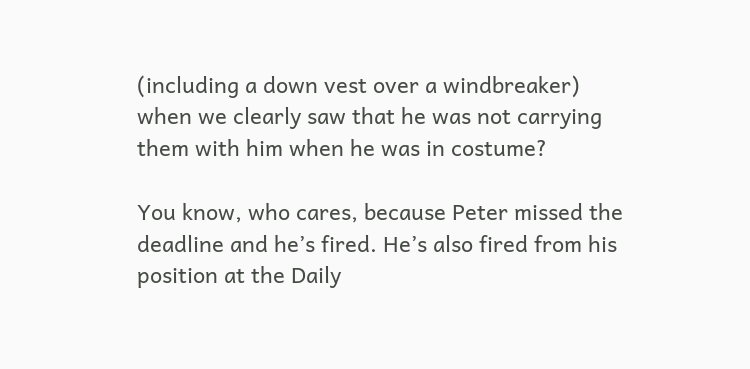(including a down vest over a windbreaker) when we clearly saw that he was not carrying them with him when he was in costume?

You know, who cares, because Peter missed the deadline and he’s fired. He’s also fired from his position at the Daily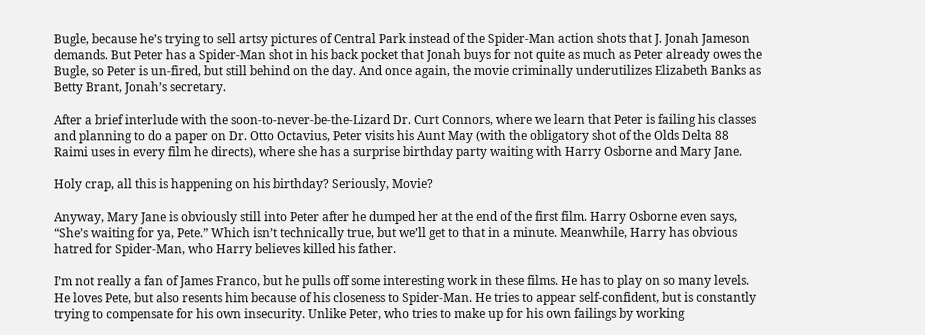Bugle, because he’s trying to sell artsy pictures of Central Park instead of the Spider-Man action shots that J. Jonah Jameson demands. But Peter has a Spider-Man shot in his back pocket that Jonah buys for not quite as much as Peter already owes the Bugle, so Peter is un-fired, but still behind on the day. And once again, the movie criminally underutilizes Elizabeth Banks as Betty Brant, Jonah’s secretary.

After a brief interlude with the soon-to-never-be-the-Lizard Dr. Curt Connors, where we learn that Peter is failing his classes and planning to do a paper on Dr. Otto Octavius, Peter visits his Aunt May (with the obligatory shot of the Olds Delta 88 Raimi uses in every film he directs), where she has a surprise birthday party waiting with Harry Osborne and Mary Jane.

Holy crap, all this is happening on his birthday? Seriously, Movie?

Anyway, Mary Jane is obviously still into Peter after he dumped her at the end of the first film. Harry Osborne even says, “She’s waiting for ya, Pete.” Which isn’t technically true, but we’ll get to that in a minute. Meanwhile, Harry has obvious hatred for Spider-Man, who Harry believes killed his father.

I’m not really a fan of James Franco, but he pulls off some interesting work in these films. He has to play on so many levels. He loves Pete, but also resents him because of his closeness to Spider-Man. He tries to appear self-confident, but is constantly trying to compensate for his own insecurity. Unlike Peter, who tries to make up for his own failings by working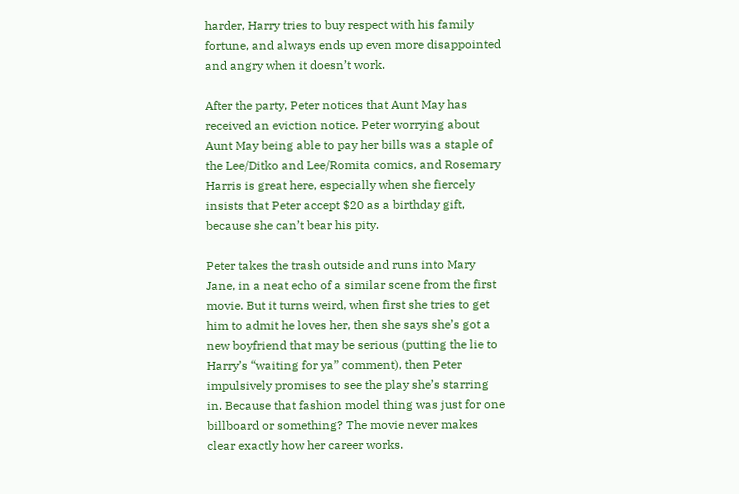harder, Harry tries to buy respect with his family fortune, and always ends up even more disappointed and angry when it doesn’t work.

After the party, Peter notices that Aunt May has received an eviction notice. Peter worrying about Aunt May being able to pay her bills was a staple of the Lee/Ditko and Lee/Romita comics, and Rosemary Harris is great here, especially when she fiercely insists that Peter accept $20 as a birthday gift, because she can’t bear his pity.

Peter takes the trash outside and runs into Mary Jane, in a neat echo of a similar scene from the first movie. But it turns weird, when first she tries to get him to admit he loves her, then she says she’s got a new boyfriend that may be serious (putting the lie to Harry’s “waiting for ya” comment), then Peter impulsively promises to see the play she’s starring in. Because that fashion model thing was just for one billboard or something? The movie never makes clear exactly how her career works.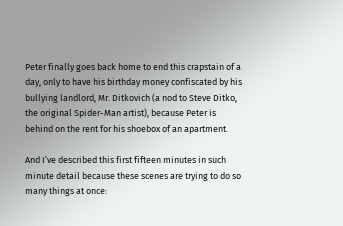Peter finally goes back home to end this crapstain of a day, only to have his birthday money confiscated by his bullying landlord, Mr. Ditkovich (a nod to Steve Ditko, the original Spider-Man artist), because Peter is behind on the rent for his shoebox of an apartment.

And I’ve described this first fifteen minutes in such minute detail because these scenes are trying to do so many things at once: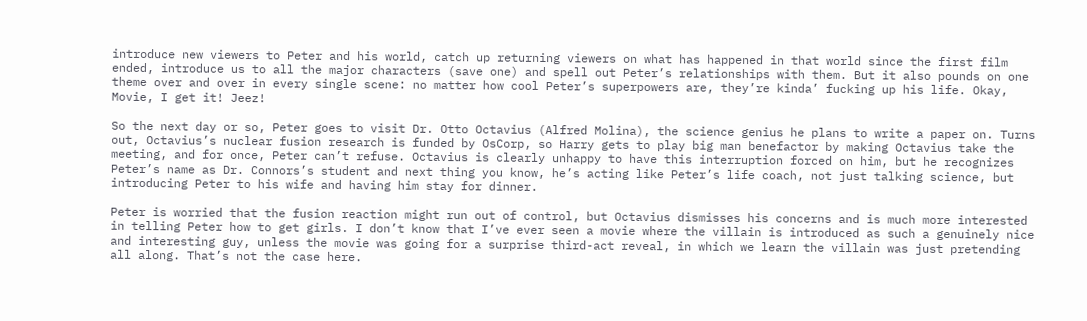introduce new viewers to Peter and his world, catch up returning viewers on what has happened in that world since the first film ended, introduce us to all the major characters (save one) and spell out Peter’s relationships with them. But it also pounds on one theme over and over in every single scene: no matter how cool Peter’s superpowers are, they’re kinda’ fucking up his life. Okay, Movie, I get it! Jeez!

So the next day or so, Peter goes to visit Dr. Otto Octavius (Alfred Molina), the science genius he plans to write a paper on. Turns out, Octavius’s nuclear fusion research is funded by OsCorp, so Harry gets to play big man benefactor by making Octavius take the meeting, and for once, Peter can’t refuse. Octavius is clearly unhappy to have this interruption forced on him, but he recognizes Peter’s name as Dr. Connors’s student and next thing you know, he’s acting like Peter’s life coach, not just talking science, but introducing Peter to his wife and having him stay for dinner.

Peter is worried that the fusion reaction might run out of control, but Octavius dismisses his concerns and is much more interested in telling Peter how to get girls. I don’t know that I’ve ever seen a movie where the villain is introduced as such a genuinely nice and interesting guy, unless the movie was going for a surprise third-act reveal, in which we learn the villain was just pretending all along. That’s not the case here.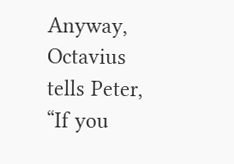Anyway, Octavius tells Peter, “If you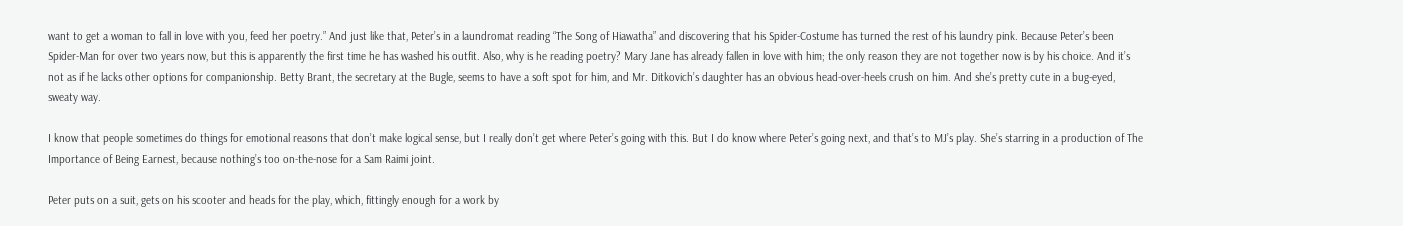want to get a woman to fall in love with you, feed her poetry.” And just like that, Peter’s in a laundromat reading “The Song of Hiawatha” and discovering that his Spider-Costume has turned the rest of his laundry pink. Because Peter’s been Spider-Man for over two years now, but this is apparently the first time he has washed his outfit. Also, why is he reading poetry? Mary Jane has already fallen in love with him; the only reason they are not together now is by his choice. And it’s not as if he lacks other options for companionship. Betty Brant, the secretary at the Bugle, seems to have a soft spot for him, and Mr. Ditkovich’s daughter has an obvious head-over-heels crush on him. And she’s pretty cute in a bug-eyed, sweaty way.

I know that people sometimes do things for emotional reasons that don’t make logical sense, but I really don’t get where Peter’s going with this. But I do know where Peter’s going next, and that’s to MJ’s play. She’s starring in a production of The Importance of Being Earnest, because nothing’s too on-the-nose for a Sam Raimi joint.

Peter puts on a suit, gets on his scooter and heads for the play, which, fittingly enough for a work by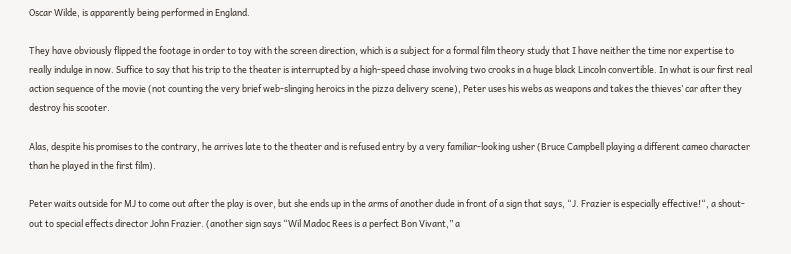Oscar Wilde, is apparently being performed in England.

They have obviously flipped the footage in order to toy with the screen direction, which is a subject for a formal film theory study that I have neither the time nor expertise to really indulge in now. Suffice to say that his trip to the theater is interrupted by a high-speed chase involving two crooks in a huge black Lincoln convertible. In what is our first real action sequence of the movie (not counting the very brief web-slinging heroics in the pizza delivery scene), Peter uses his webs as weapons and takes the thieves’ car after they destroy his scooter.

Alas, despite his promises to the contrary, he arrives late to the theater and is refused entry by a very familiar-looking usher (Bruce Campbell playing a different cameo character than he played in the first film).

Peter waits outside for MJ to come out after the play is over, but she ends up in the arms of another dude in front of a sign that says, “J. Frazier is especially effective!“, a shout-out to special effects director John Frazier. (another sign says “Wil Madoc Rees is a perfect Bon Vivant,” a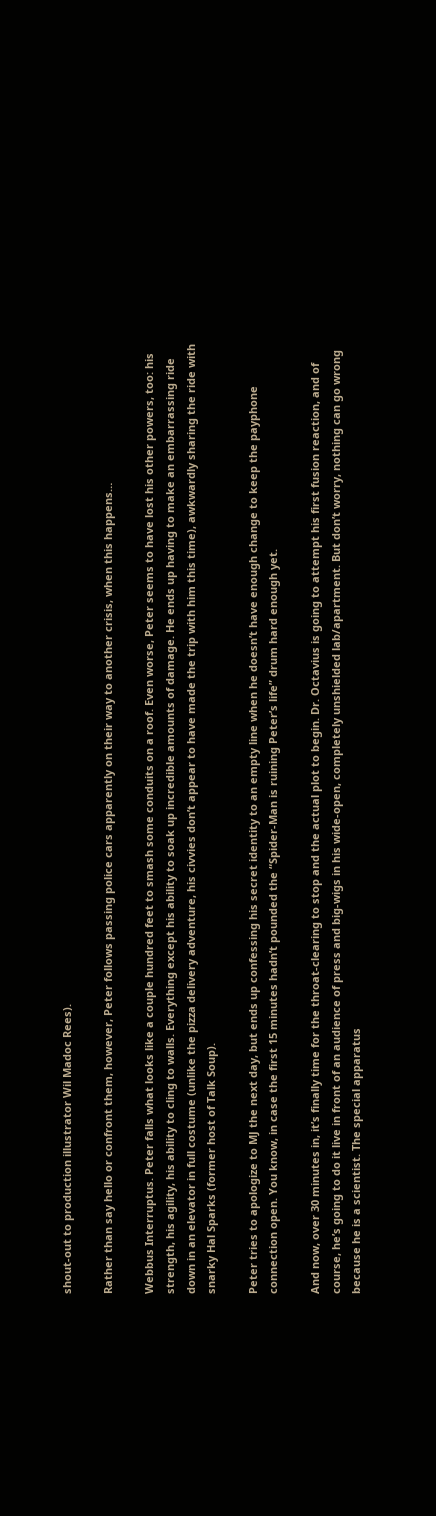shout-out to production illustrator Wil Madoc Rees).

Rather than say hello or confront them, however, Peter follows passing police cars apparently on their way to another crisis, when this happens…

Webbus Interruptus. Peter falls what looks like a couple hundred feet to smash some conduits on a roof. Even worse, Peter seems to have lost his other powers, too: his strength, his agility, his ability to cling to walls. Everything except his ability to soak up incredible amounts of damage. He ends up having to make an embarrassing ride down in an elevator in full costume (unlike the pizza delivery adventure, his civvies don’t appear to have made the trip with him this time), awkwardly sharing the ride with snarky Hal Sparks (former host of Talk Soup).

Peter tries to apologize to MJ the next day, but ends up confessing his secret identity to an empty line when he doesn’t have enough change to keep the payphone connection open. You know, in case the first 15 minutes hadn’t pounded the “Spider-Man is ruining Peter’s life” drum hard enough yet.

And now, over 30 minutes in, it’s finally time for the throat-clearing to stop and the actual plot to begin. Dr. Octavius is going to attempt his first fusion reaction, and of course, he’s going to do it live in front of an audience of press and big-wigs in his wide-open, completely unshielded lab/apartment. But don’t worry, nothing can go wrong because he is a scientist. The special apparatus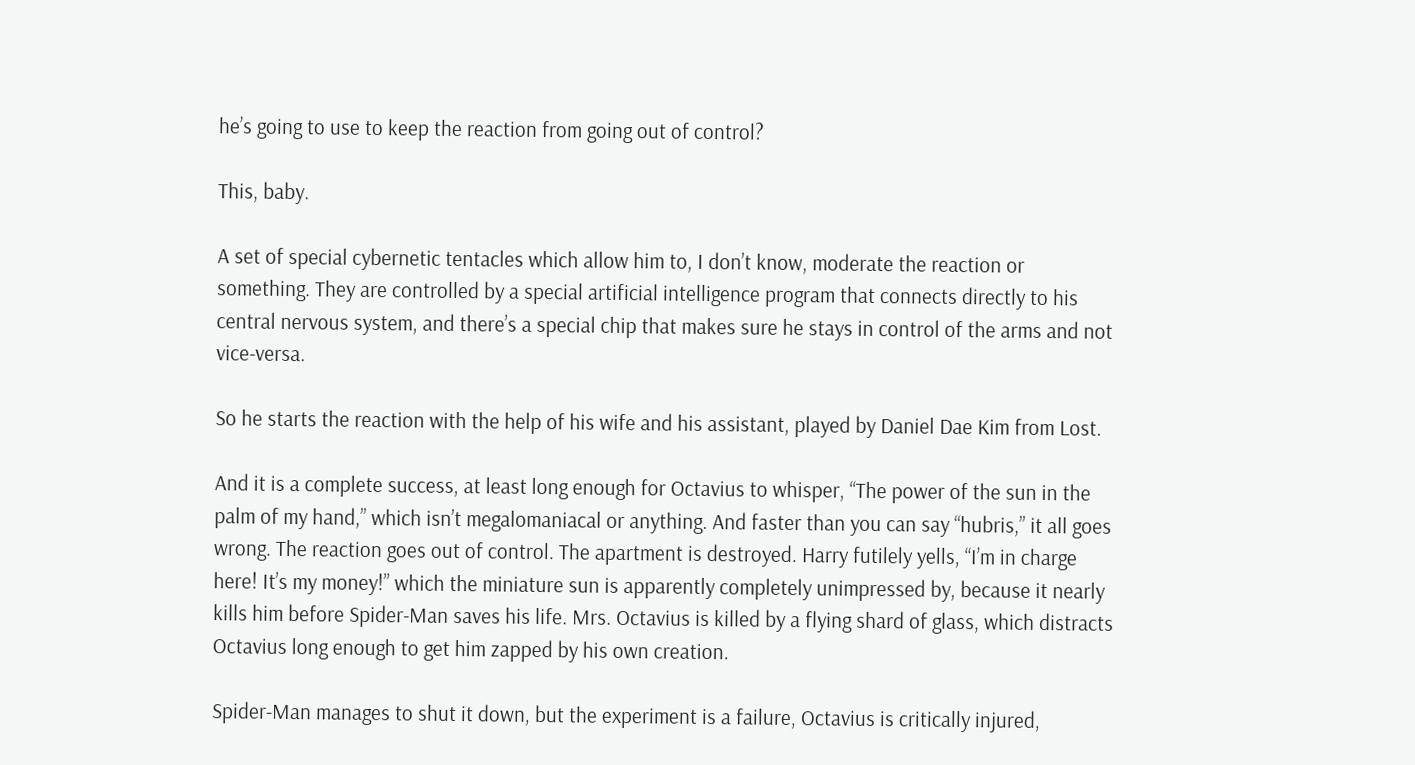he’s going to use to keep the reaction from going out of control?

This, baby.

A set of special cybernetic tentacles which allow him to, I don’t know, moderate the reaction or something. They are controlled by a special artificial intelligence program that connects directly to his central nervous system, and there’s a special chip that makes sure he stays in control of the arms and not vice-versa.

So he starts the reaction with the help of his wife and his assistant, played by Daniel Dae Kim from Lost.

And it is a complete success, at least long enough for Octavius to whisper, “The power of the sun in the palm of my hand,” which isn’t megalomaniacal or anything. And faster than you can say “hubris,” it all goes wrong. The reaction goes out of control. The apartment is destroyed. Harry futilely yells, “I’m in charge here! It’s my money!” which the miniature sun is apparently completely unimpressed by, because it nearly kills him before Spider-Man saves his life. Mrs. Octavius is killed by a flying shard of glass, which distracts Octavius long enough to get him zapped by his own creation.

Spider-Man manages to shut it down, but the experiment is a failure, Octavius is critically injured,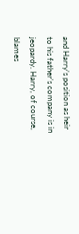and Harry’s position as heir to his father’s company is in jeopardy. Harry, of course, blames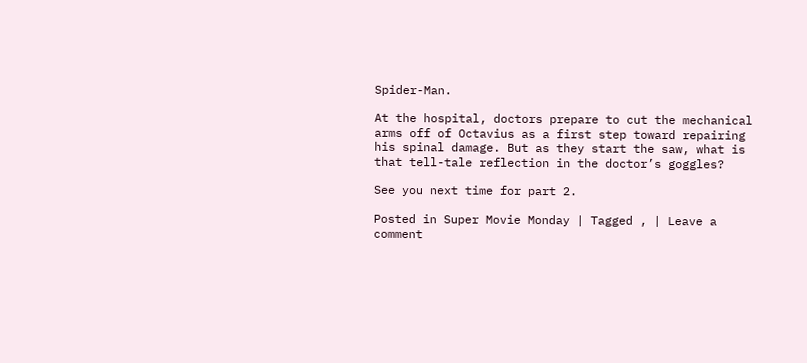Spider-Man.

At the hospital, doctors prepare to cut the mechanical arms off of Octavius as a first step toward repairing his spinal damage. But as they start the saw, what is that tell-tale reflection in the doctor’s goggles?

See you next time for part 2.

Posted in Super Movie Monday | Tagged , | Leave a comment